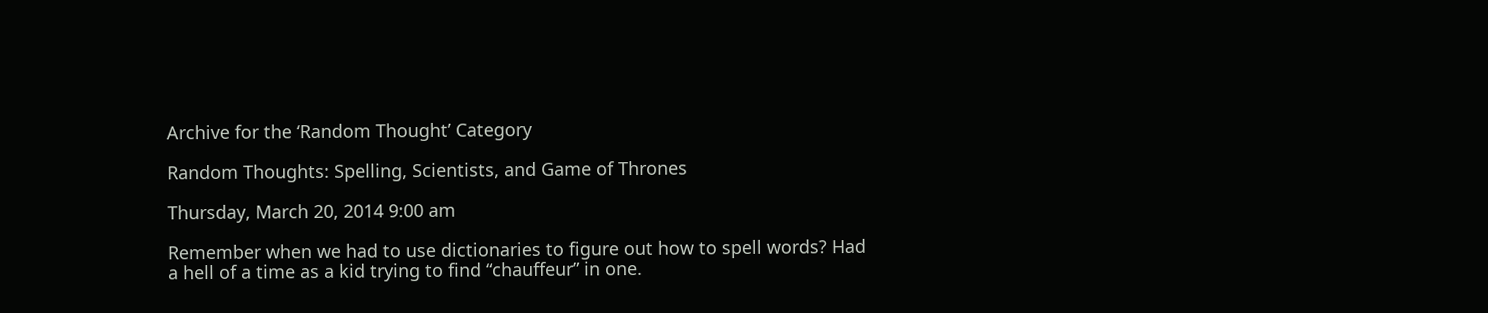Archive for the ‘Random Thought’ Category

Random Thoughts: Spelling, Scientists, and Game of Thrones

Thursday, March 20, 2014 9:00 am

Remember when we had to use dictionaries to figure out how to spell words? Had a hell of a time as a kid trying to find “chauffeur” in one.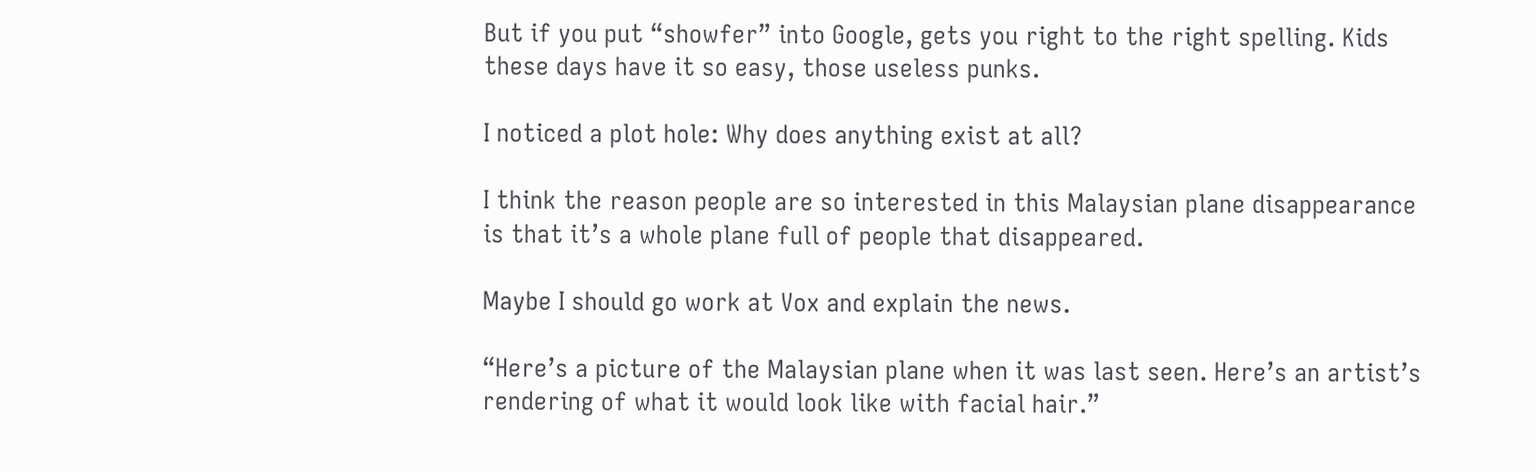But if you put “showfer” into Google, gets you right to the right spelling. Kids these days have it so easy, those useless punks.

I noticed a plot hole: Why does anything exist at all?

I think the reason people are so interested in this Malaysian plane disappearance is that it’s a whole plane full of people that disappeared.

Maybe I should go work at Vox and explain the news.

“Here’s a picture of the Malaysian plane when it was last seen. Here’s an artist’s rendering of what it would look like with facial hair.”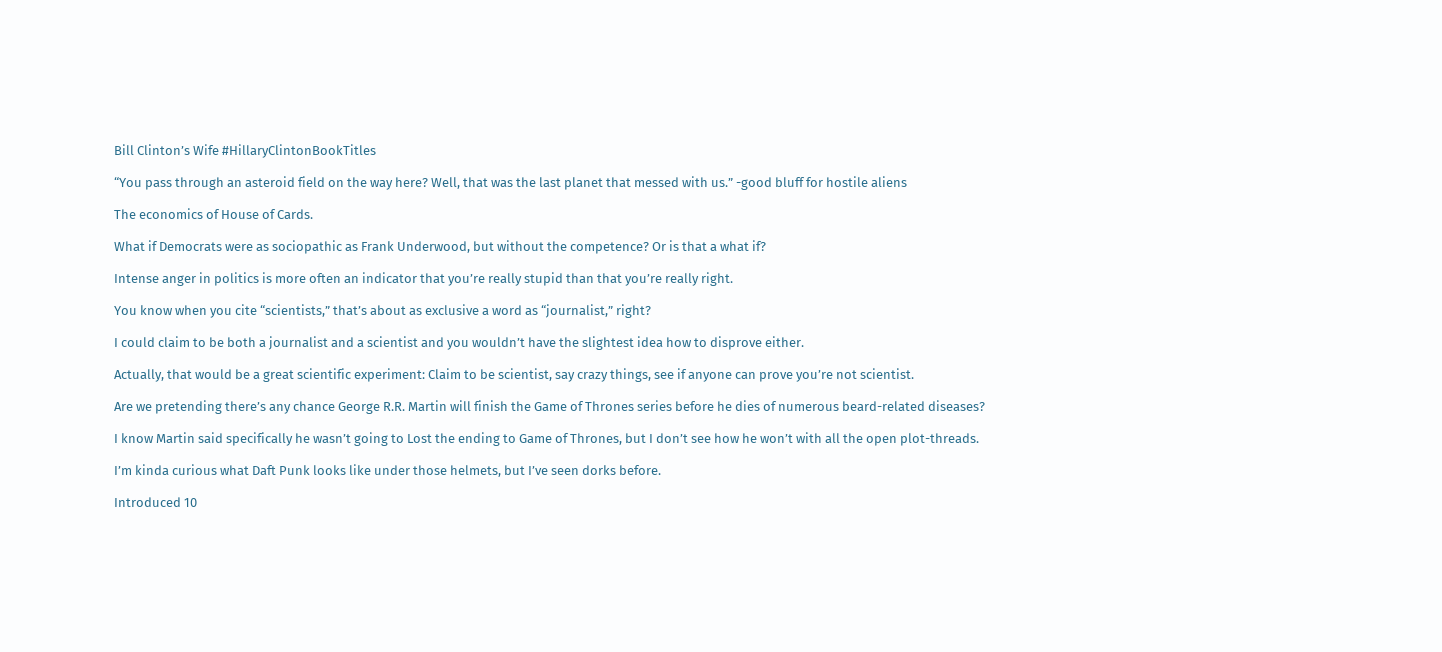Bill Clinton’s Wife #HillaryClintonBookTitles

“You pass through an asteroid field on the way here? Well, that was the last planet that messed with us.” -good bluff for hostile aliens

The economics of House of Cards.

What if Democrats were as sociopathic as Frank Underwood, but without the competence? Or is that a what if?

Intense anger in politics is more often an indicator that you’re really stupid than that you’re really right.

You know when you cite “scientists,” that’s about as exclusive a word as “journalist,” right?

I could claim to be both a journalist and a scientist and you wouldn’t have the slightest idea how to disprove either.

Actually, that would be a great scientific experiment: Claim to be scientist, say crazy things, see if anyone can prove you’re not scientist.

Are we pretending there’s any chance George R.R. Martin will finish the Game of Thrones series before he dies of numerous beard-related diseases?

I know Martin said specifically he wasn’t going to Lost the ending to Game of Thrones, but I don’t see how he won’t with all the open plot-threads.

I’m kinda curious what Daft Punk looks like under those helmets, but I’ve seen dorks before.

Introduced 10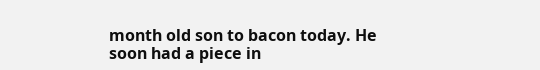month old son to bacon today. He soon had a piece in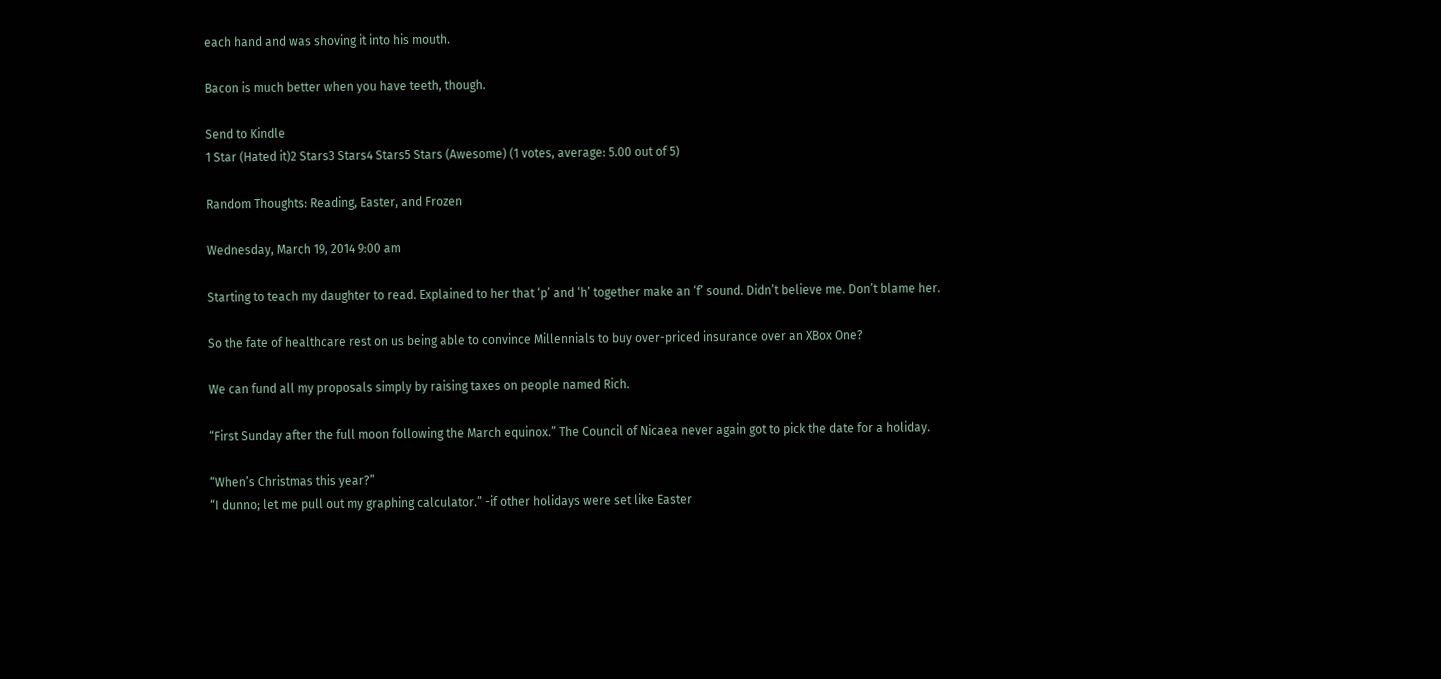each hand and was shoving it into his mouth.

Bacon is much better when you have teeth, though.

Send to Kindle
1 Star (Hated it)2 Stars3 Stars4 Stars5 Stars (Awesome) (1 votes, average: 5.00 out of 5)

Random Thoughts: Reading, Easter, and Frozen

Wednesday, March 19, 2014 9:00 am

Starting to teach my daughter to read. Explained to her that ‘p’ and ‘h’ together make an ‘f’ sound. Didn’t believe me. Don’t blame her.

So the fate of healthcare rest on us being able to convince Millennials to buy over-priced insurance over an XBox One?

We can fund all my proposals simply by raising taxes on people named Rich.

“First Sunday after the full moon following the March equinox.” The Council of Nicaea never again got to pick the date for a holiday.

“When’s Christmas this year?”
“I dunno; let me pull out my graphing calculator.” -if other holidays were set like Easter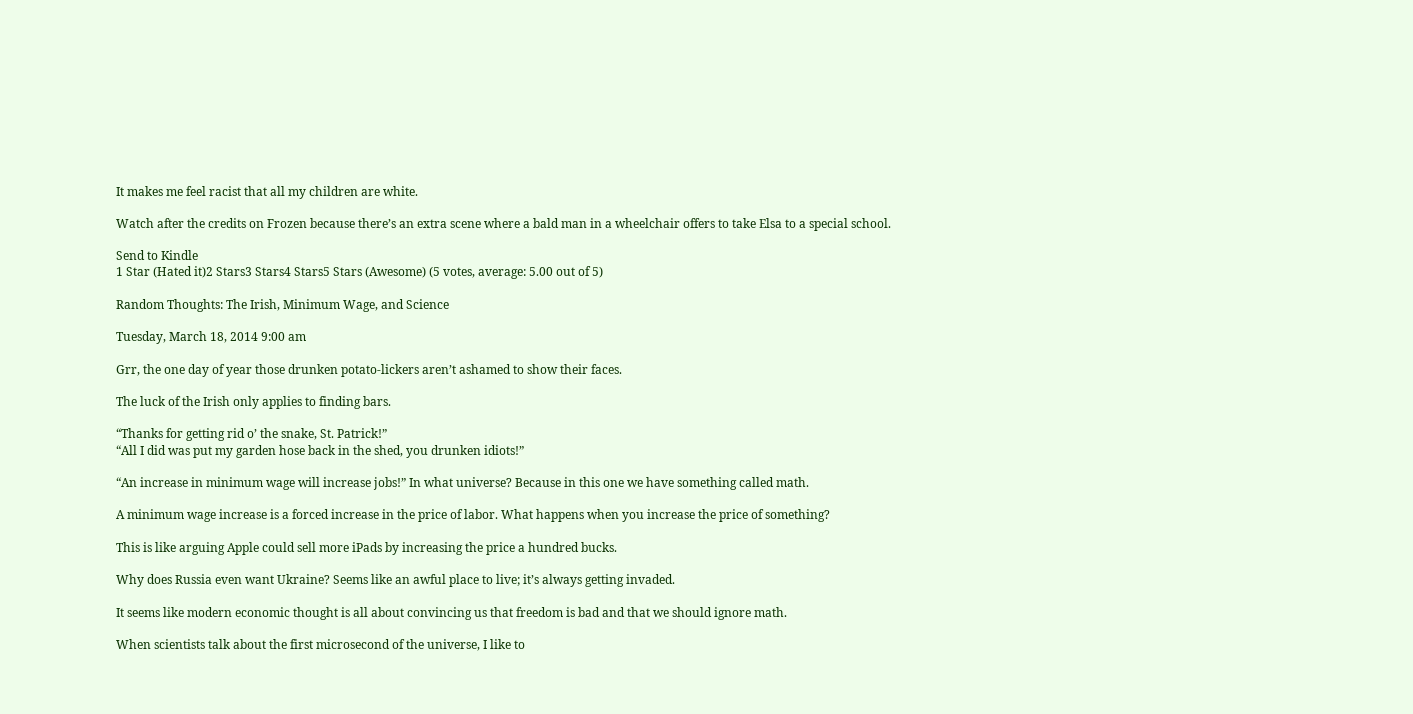It makes me feel racist that all my children are white.

Watch after the credits on Frozen because there’s an extra scene where a bald man in a wheelchair offers to take Elsa to a special school.

Send to Kindle
1 Star (Hated it)2 Stars3 Stars4 Stars5 Stars (Awesome) (5 votes, average: 5.00 out of 5)

Random Thoughts: The Irish, Minimum Wage, and Science

Tuesday, March 18, 2014 9:00 am

Grr, the one day of year those drunken potato-lickers aren’t ashamed to show their faces.

The luck of the Irish only applies to finding bars.

“Thanks for getting rid o’ the snake, St. Patrick!”
“All I did was put my garden hose back in the shed, you drunken idiots!”

“An increase in minimum wage will increase jobs!” In what universe? Because in this one we have something called math.

A minimum wage increase is a forced increase in the price of labor. What happens when you increase the price of something?

This is like arguing Apple could sell more iPads by increasing the price a hundred bucks.

Why does Russia even want Ukraine? Seems like an awful place to live; it’s always getting invaded.

It seems like modern economic thought is all about convincing us that freedom is bad and that we should ignore math.

When scientists talk about the first microsecond of the universe, I like to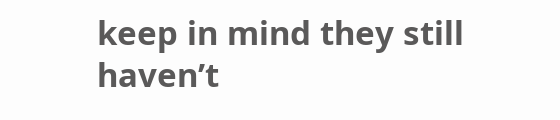keep in mind they still haven’t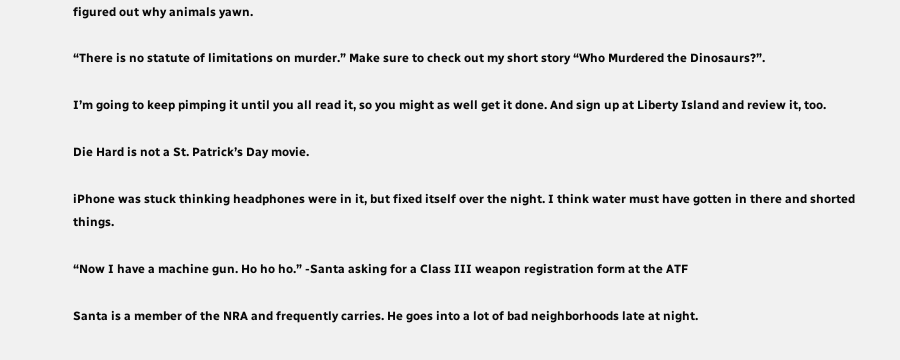figured out why animals yawn.

“There is no statute of limitations on murder.” Make sure to check out my short story “Who Murdered the Dinosaurs?”.

I’m going to keep pimping it until you all read it, so you might as well get it done. And sign up at Liberty Island and review it, too.

Die Hard is not a St. Patrick’s Day movie.

iPhone was stuck thinking headphones were in it, but fixed itself over the night. I think water must have gotten in there and shorted things.

“Now I have a machine gun. Ho ho ho.” -Santa asking for a Class III weapon registration form at the ATF

Santa is a member of the NRA and frequently carries. He goes into a lot of bad neighborhoods late at night.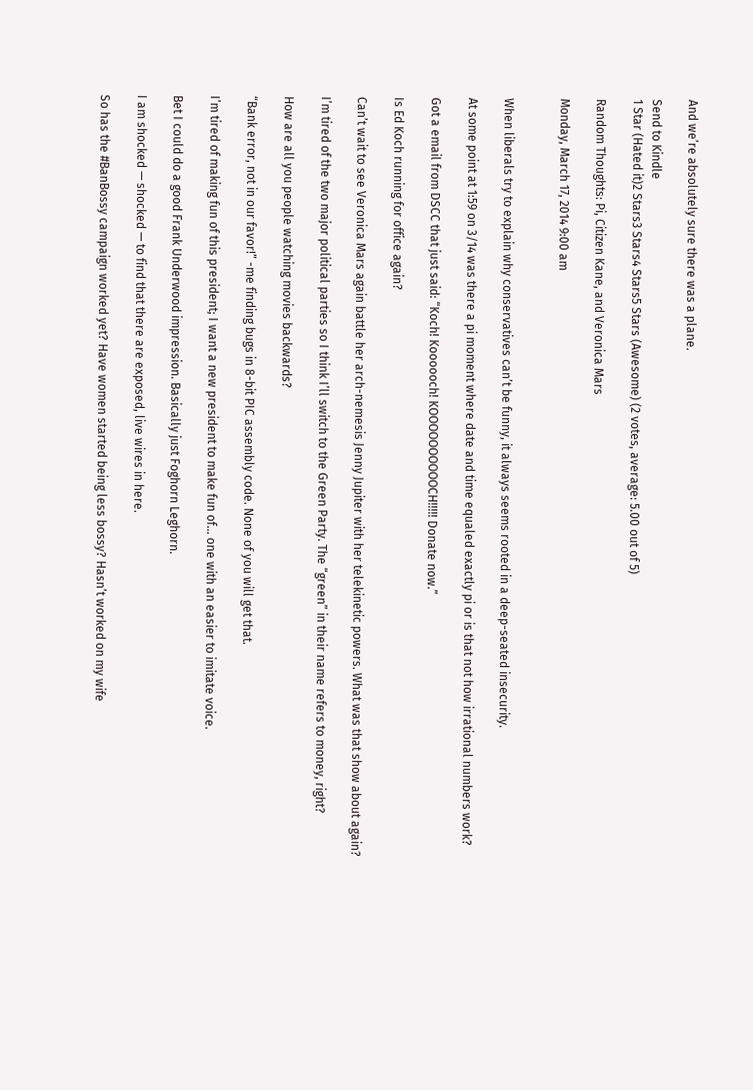And we’re absolutely sure there was a plane.

Send to Kindle
1 Star (Hated it)2 Stars3 Stars4 Stars5 Stars (Awesome) (2 votes, average: 5.00 out of 5)

Random Thoughts: Pi, Citizen Kane, and Veronica Mars

Monday, March 17, 2014 9:00 am


When liberals try to explain why conservatives can’t be funny, it always seems rooted in a deep-seated insecurity.

At some point at 1:59 on 3/14 was there a pi moment where date and time equaled exactly pi or is that not how irrational numbers work?

Got a email from DSCC that just said: “Koch! Koooooch! KOOOOOOOOOOCH!!!!! Donate now.”

Is Ed Koch running for office again?

Can’t wait to see Veronica Mars again battle her arch-nemesis Jenny Jupiter with her telekinetic powers. What was that show about again?

I’m tired of the two major political parties so I think I’ll switch to the Green Party. The “green” in their name refers to money, right?

How are all you people watching movies backwards?

“Bank error, not in our favor!” -me finding bugs in 8-bit PIC assembly code. None of you will get that.

I’m tired of making fun of this president; I want a new president to make fun of… one with an easier to imitate voice.

Bet I could do a good Frank Underwood impression. Basically just Foghorn Leghorn.

I am shocked — shocked — to find that there are exposed, live wires in here.

So has the #BanBossy campaign worked yet? Have women started being less bossy? Hasn’t worked on my wife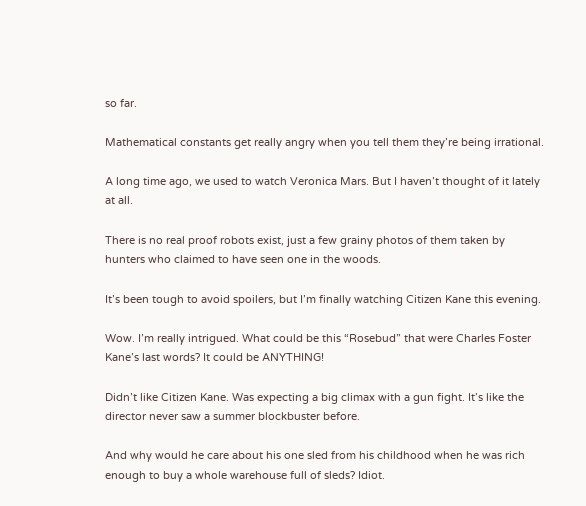so far.

Mathematical constants get really angry when you tell them they’re being irrational.

A long time ago, we used to watch Veronica Mars. But I haven’t thought of it lately at all.

There is no real proof robots exist, just a few grainy photos of them taken by hunters who claimed to have seen one in the woods.

It’s been tough to avoid spoilers, but I’m finally watching Citizen Kane this evening.

Wow. I’m really intrigued. What could be this “Rosebud” that were Charles Foster Kane’s last words? It could be ANYTHING!

Didn’t like Citizen Kane. Was expecting a big climax with a gun fight. It’s like the director never saw a summer blockbuster before.

And why would he care about his one sled from his childhood when he was rich enough to buy a whole warehouse full of sleds? Idiot.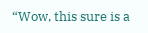“Wow, this sure is a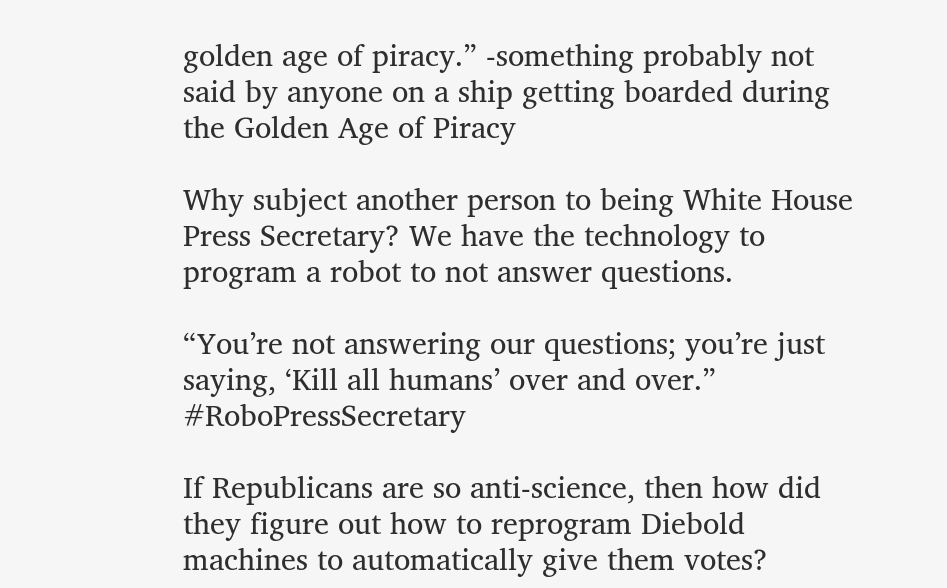golden age of piracy.” -something probably not said by anyone on a ship getting boarded during the Golden Age of Piracy

Why subject another person to being White House Press Secretary? We have the technology to program a robot to not answer questions.

“You’re not answering our questions; you’re just saying, ‘Kill all humans’ over and over.” #RoboPressSecretary

If Republicans are so anti-science, then how did they figure out how to reprogram Diebold machines to automatically give them votes?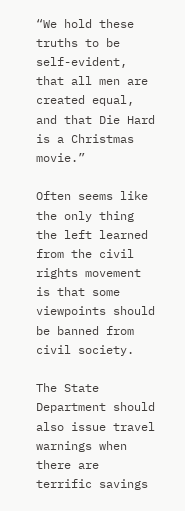“We hold these truths to be self-evident, that all men are created equal, and that Die Hard is a Christmas movie.”

Often seems like the only thing the left learned from the civil rights movement is that some viewpoints should be banned from civil society.

The State Department should also issue travel warnings when there are terrific savings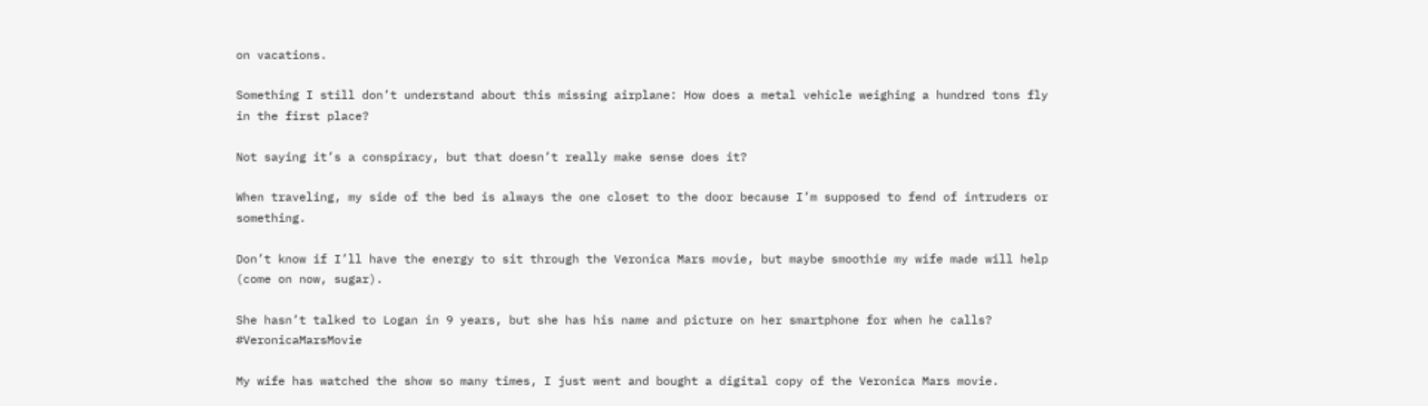on vacations.

Something I still don’t understand about this missing airplane: How does a metal vehicle weighing a hundred tons fly in the first place?

Not saying it’s a conspiracy, but that doesn’t really make sense does it?

When traveling, my side of the bed is always the one closet to the door because I’m supposed to fend of intruders or something.

Don’t know if I’ll have the energy to sit through the Veronica Mars movie, but maybe smoothie my wife made will help (come on now, sugar).

She hasn’t talked to Logan in 9 years, but she has his name and picture on her smartphone for when he calls? #VeronicaMarsMovie

My wife has watched the show so many times, I just went and bought a digital copy of the Veronica Mars movie.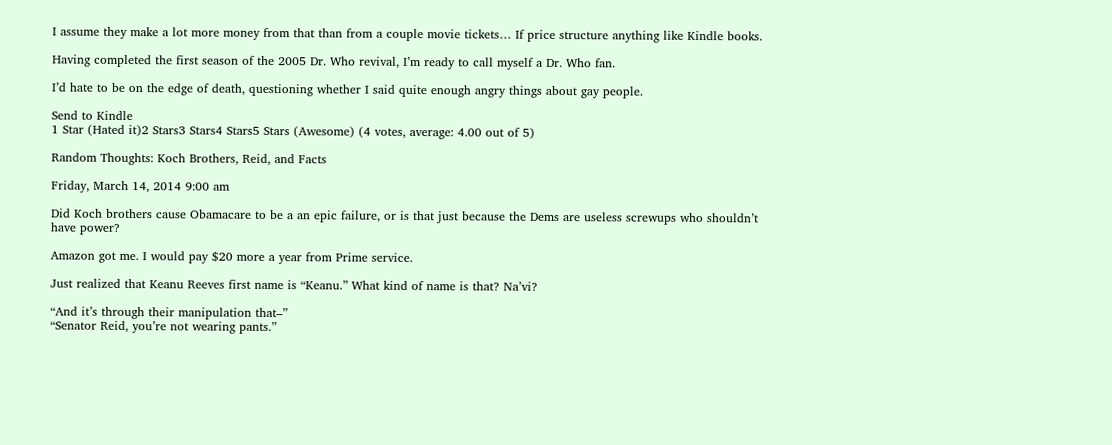I assume they make a lot more money from that than from a couple movie tickets… If price structure anything like Kindle books.

Having completed the first season of the 2005 Dr. Who revival, I’m ready to call myself a Dr. Who fan.

I’d hate to be on the edge of death, questioning whether I said quite enough angry things about gay people.

Send to Kindle
1 Star (Hated it)2 Stars3 Stars4 Stars5 Stars (Awesome) (4 votes, average: 4.00 out of 5)

Random Thoughts: Koch Brothers, Reid, and Facts

Friday, March 14, 2014 9:00 am

Did Koch brothers cause Obamacare to be a an epic failure, or is that just because the Dems are useless screwups who shouldn’t have power?

Amazon got me. I would pay $20 more a year from Prime service.

Just realized that Keanu Reeves first name is “Keanu.” What kind of name is that? Na’vi?

“And it’s through their manipulation that–”
“Senator Reid, you’re not wearing pants.”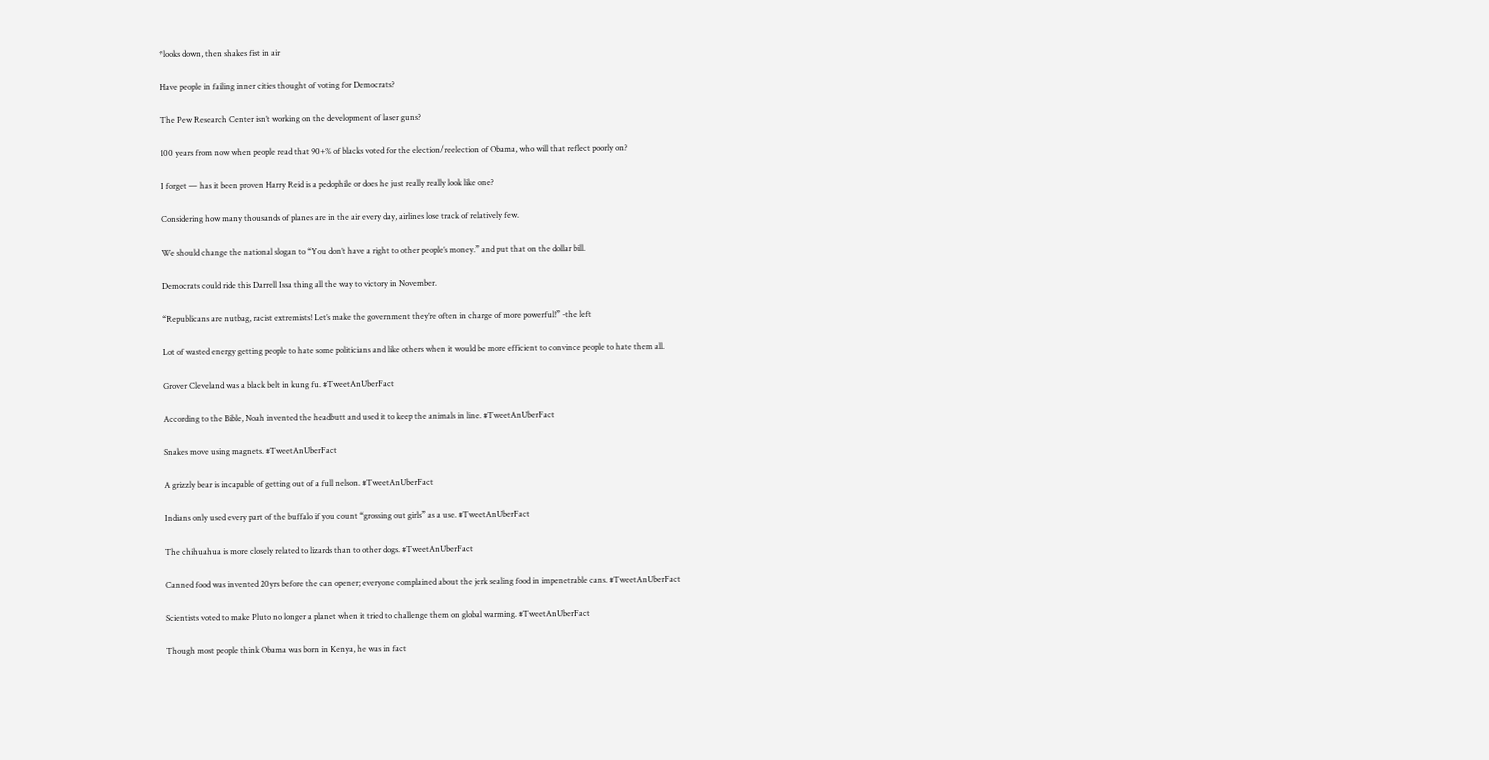*looks down, then shakes fist in air

Have people in failing inner cities thought of voting for Democrats?

The Pew Research Center isn’t working on the development of laser guns?

100 years from now when people read that 90+% of blacks voted for the election/reelection of Obama, who will that reflect poorly on?

I forget — has it been proven Harry Reid is a pedophile or does he just really really look like one?

Considering how many thousands of planes are in the air every day, airlines lose track of relatively few.

We should change the national slogan to “You don’t have a right to other people’s money.” and put that on the dollar bill.

Democrats could ride this Darrell Issa thing all the way to victory in November.

“Republicans are nutbag, racist extremists! Let’s make the government they’re often in charge of more powerful!” -the left

Lot of wasted energy getting people to hate some politicians and like others when it would be more efficient to convince people to hate them all.

Grover Cleveland was a black belt in kung fu. #TweetAnUberFact

According to the Bible, Noah invented the headbutt and used it to keep the animals in line. #TweetAnUberFact

Snakes move using magnets. #TweetAnUberFact

A grizzly bear is incapable of getting out of a full nelson. #TweetAnUberFact

Indians only used every part of the buffalo if you count “grossing out girls” as a use. #TweetAnUberFact

The chihuahua is more closely related to lizards than to other dogs. #TweetAnUberFact

Canned food was invented 20yrs before the can opener; everyone complained about the jerk sealing food in impenetrable cans. #TweetAnUberFact

Scientists voted to make Pluto no longer a planet when it tried to challenge them on global warming. #TweetAnUberFact

Though most people think Obama was born in Kenya, he was in fact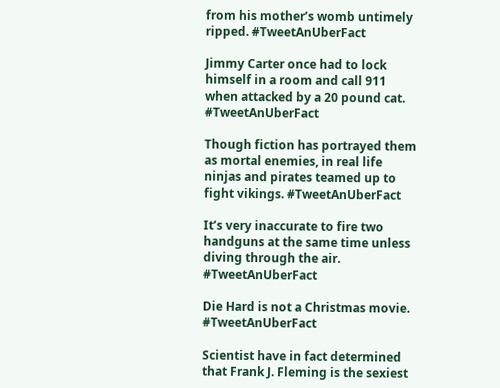from his mother’s womb untimely ripped. #TweetAnUberFact

Jimmy Carter once had to lock himself in a room and call 911 when attacked by a 20 pound cat. #TweetAnUberFact

Though fiction has portrayed them as mortal enemies, in real life ninjas and pirates teamed up to fight vikings. #TweetAnUberFact

It’s very inaccurate to fire two handguns at the same time unless diving through the air. #TweetAnUberFact

Die Hard is not a Christmas movie. #TweetAnUberFact

Scientist have in fact determined that Frank J. Fleming is the sexiest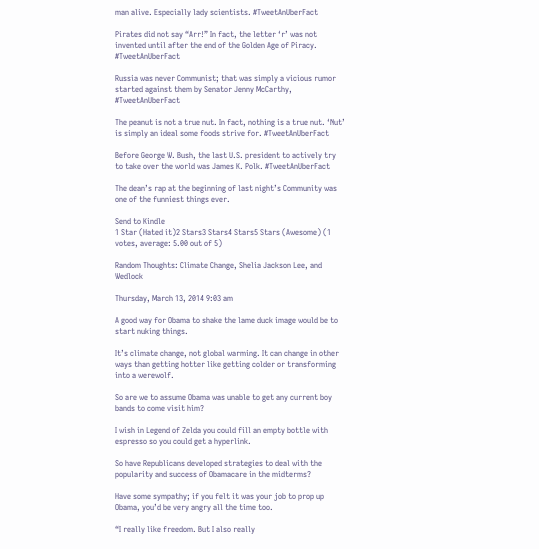man alive. Especially lady scientists. #TweetAnUberFact

Pirates did not say “Arr!” In fact, the letter ‘r’ was not invented until after the end of the Golden Age of Piracy. #TweetAnUberFact

Russia was never Communist; that was simply a vicious rumor started against them by Senator Jenny McCarthy, #TweetAnUberFact

The peanut is not a true nut. In fact, nothing is a true nut. ‘Nut’ is simply an ideal some foods strive for. #TweetAnUberFact

Before George W. Bush, the last U.S. president to actively try to take over the world was James K. Polk. #TweetAnUberFact

The dean’s rap at the beginning of last night’s Community was one of the funniest things ever.

Send to Kindle
1 Star (Hated it)2 Stars3 Stars4 Stars5 Stars (Awesome) (1 votes, average: 5.00 out of 5)

Random Thoughts: Climate Change, Shelia Jackson Lee, and Wedlock

Thursday, March 13, 2014 9:03 am

A good way for Obama to shake the lame duck image would be to start nuking things.

It’s climate change, not global warming. It can change in other ways than getting hotter like getting colder or transforming into a werewolf.

So are we to assume Obama was unable to get any current boy bands to come visit him?

I wish in Legend of Zelda you could fill an empty bottle with espresso so you could get a hyperlink.

So have Republicans developed strategies to deal with the popularity and success of Obamacare in the midterms?

Have some sympathy; if you felt it was your job to prop up Obama, you’d be very angry all the time too.

“I really like freedom. But I also really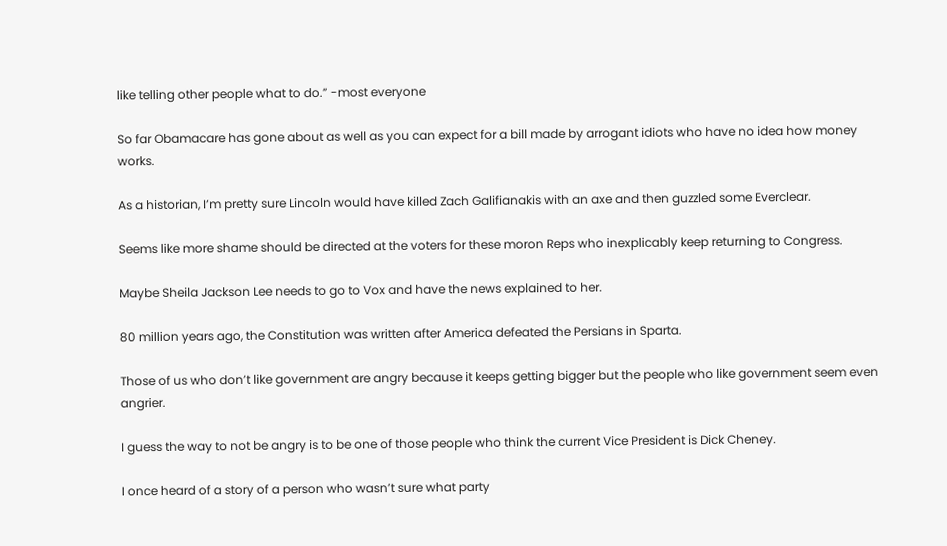like telling other people what to do.” -most everyone

So far Obamacare has gone about as well as you can expect for a bill made by arrogant idiots who have no idea how money works.

As a historian, I’m pretty sure Lincoln would have killed Zach Galifianakis with an axe and then guzzled some Everclear.

Seems like more shame should be directed at the voters for these moron Reps who inexplicably keep returning to Congress.

Maybe Sheila Jackson Lee needs to go to Vox and have the news explained to her.

80 million years ago, the Constitution was written after America defeated the Persians in Sparta.

Those of us who don’t like government are angry because it keeps getting bigger but the people who like government seem even angrier.

I guess the way to not be angry is to be one of those people who think the current Vice President is Dick Cheney.

I once heard of a story of a person who wasn’t sure what party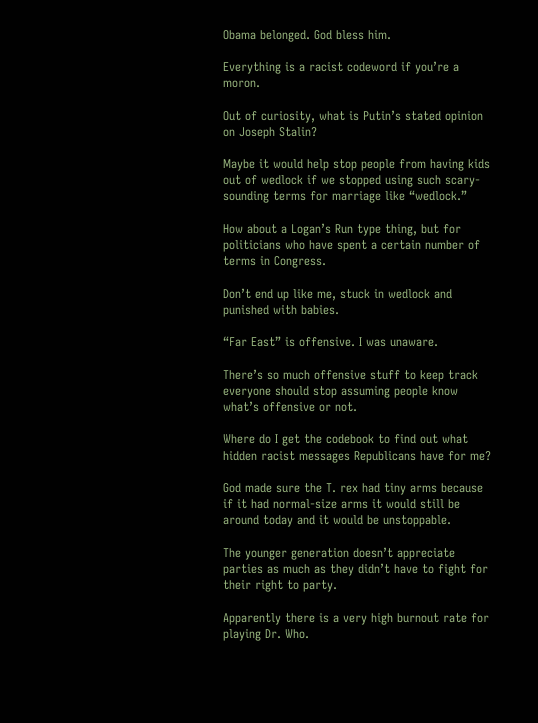Obama belonged. God bless him.

Everything is a racist codeword if you’re a moron.

Out of curiosity, what is Putin’s stated opinion on Joseph Stalin?

Maybe it would help stop people from having kids out of wedlock if we stopped using such scary-sounding terms for marriage like “wedlock.”

How about a Logan’s Run type thing, but for politicians who have spent a certain number of terms in Congress.

Don’t end up like me, stuck in wedlock and punished with babies.

“Far East” is offensive. I was unaware.

There’s so much offensive stuff to keep track everyone should stop assuming people know what’s offensive or not.

Where do I get the codebook to find out what hidden racist messages Republicans have for me?

God made sure the T. rex had tiny arms because if it had normal-size arms it would still be around today and it would be unstoppable.

The younger generation doesn’t appreciate parties as much as they didn’t have to fight for their right to party.

Apparently there is a very high burnout rate for playing Dr. Who.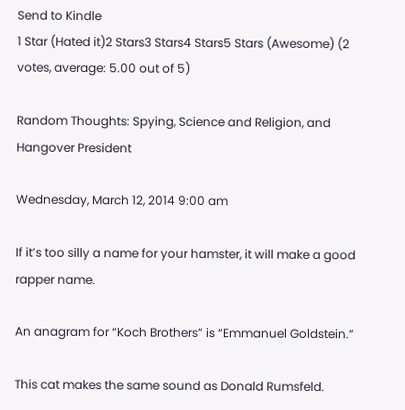Send to Kindle
1 Star (Hated it)2 Stars3 Stars4 Stars5 Stars (Awesome) (2 votes, average: 5.00 out of 5)

Random Thoughts: Spying, Science and Religion, and Hangover President

Wednesday, March 12, 2014 9:00 am

If it’s too silly a name for your hamster, it will make a good rapper name.

An anagram for “Koch Brothers” is “Emmanuel Goldstein.”

This cat makes the same sound as Donald Rumsfeld.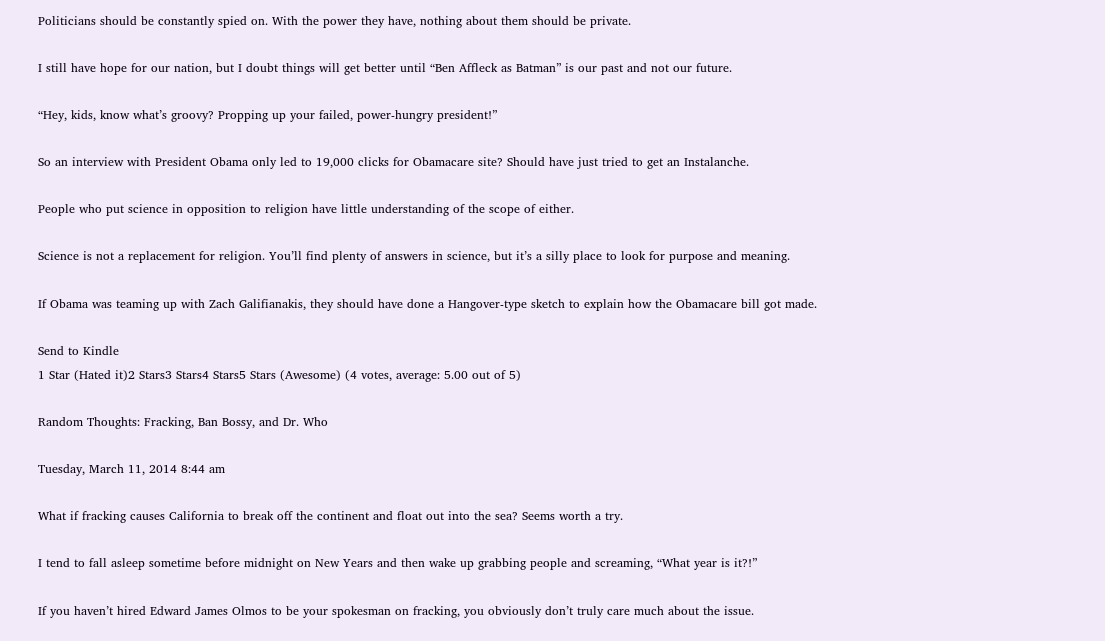Politicians should be constantly spied on. With the power they have, nothing about them should be private.

I still have hope for our nation, but I doubt things will get better until “Ben Affleck as Batman” is our past and not our future.

“Hey, kids, know what’s groovy? Propping up your failed, power-hungry president!”

So an interview with President Obama only led to 19,000 clicks for Obamacare site? Should have just tried to get an Instalanche.

People who put science in opposition to religion have little understanding of the scope of either.

Science is not a replacement for religion. You’ll find plenty of answers in science, but it’s a silly place to look for purpose and meaning.

If Obama was teaming up with Zach Galifianakis, they should have done a Hangover-type sketch to explain how the Obamacare bill got made.

Send to Kindle
1 Star (Hated it)2 Stars3 Stars4 Stars5 Stars (Awesome) (4 votes, average: 5.00 out of 5)

Random Thoughts: Fracking, Ban Bossy, and Dr. Who

Tuesday, March 11, 2014 8:44 am

What if fracking causes California to break off the continent and float out into the sea? Seems worth a try.

I tend to fall asleep sometime before midnight on New Years and then wake up grabbing people and screaming, “What year is it?!”

If you haven’t hired Edward James Olmos to be your spokesman on fracking, you obviously don’t truly care much about the issue.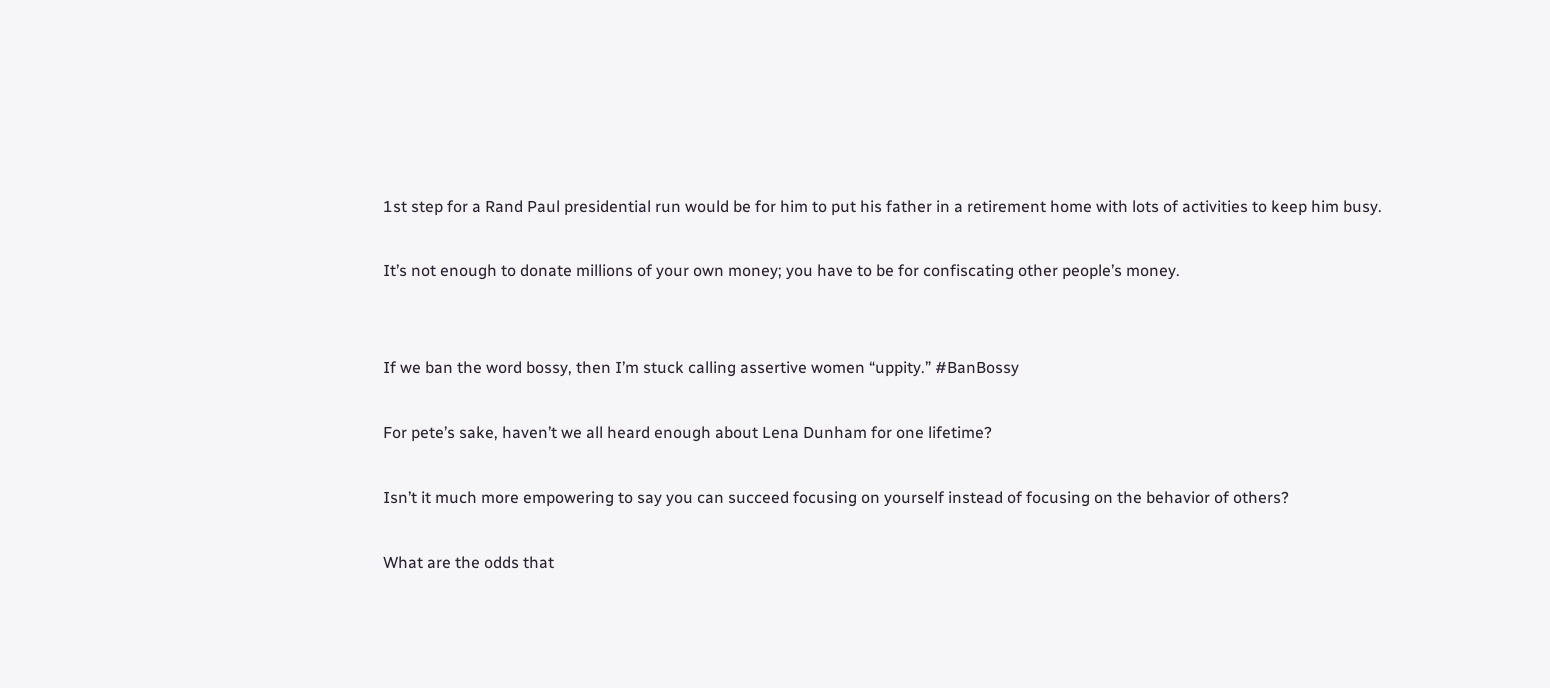1st step for a Rand Paul presidential run would be for him to put his father in a retirement home with lots of activities to keep him busy.

It’s not enough to donate millions of your own money; you have to be for confiscating other people’s money.


If we ban the word bossy, then I’m stuck calling assertive women “uppity.” #BanBossy

For pete’s sake, haven’t we all heard enough about Lena Dunham for one lifetime?

Isn’t it much more empowering to say you can succeed focusing on yourself instead of focusing on the behavior of others?

What are the odds that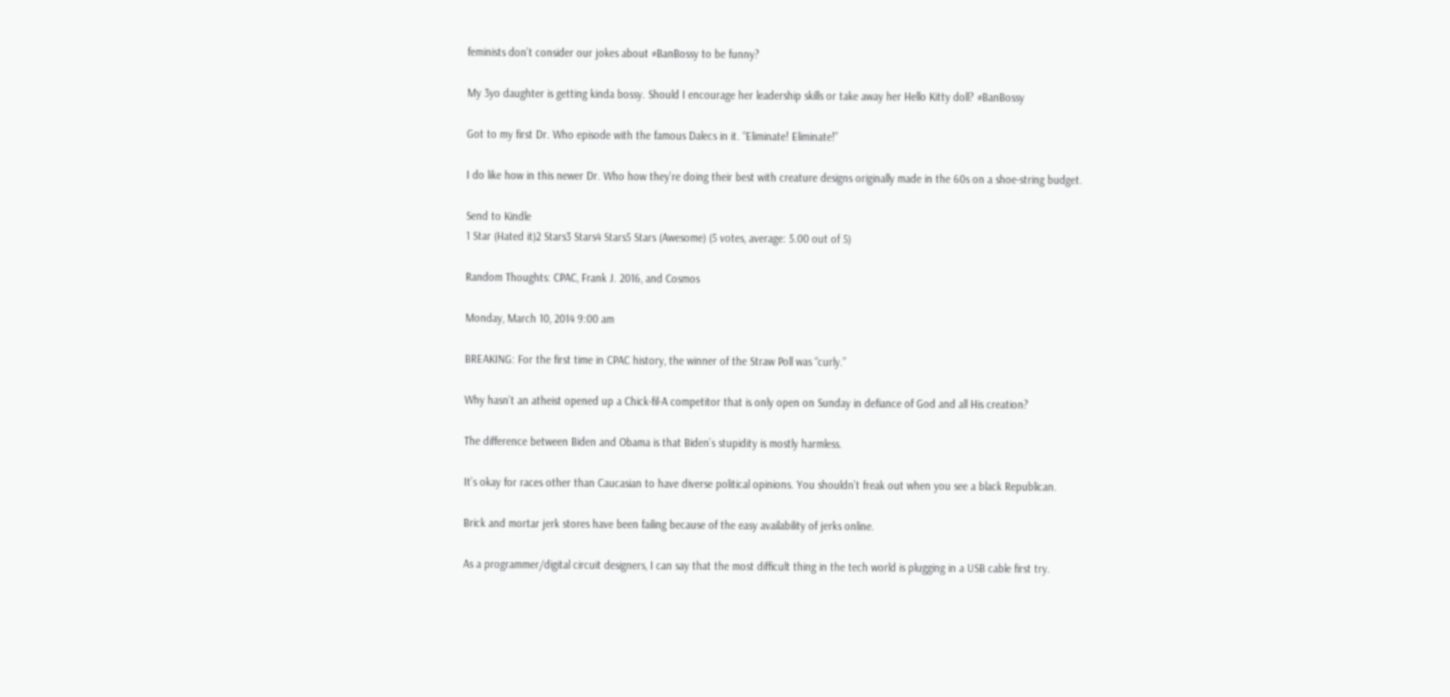feminists don’t consider our jokes about #BanBossy to be funny?

My 3yo daughter is getting kinda bossy. Should I encourage her leadership skills or take away her Hello Kitty doll? #BanBossy

Got to my first Dr. Who episode with the famous Dalecs in it. “Eliminate! Eliminate!”

I do like how in this newer Dr. Who how they’re doing their best with creature designs originally made in the 60s on a shoe-string budget.

Send to Kindle
1 Star (Hated it)2 Stars3 Stars4 Stars5 Stars (Awesome) (5 votes, average: 5.00 out of 5)

Random Thoughts: CPAC, Frank J. 2016, and Cosmos

Monday, March 10, 2014 9:00 am

BREAKING: For the first time in CPAC history, the winner of the Straw Poll was “curly.”

Why hasn’t an atheist opened up a Chick-fil-A competitor that is only open on Sunday in defiance of God and all His creation?

The difference between Biden and Obama is that Biden’s stupidity is mostly harmless.

It’s okay for races other than Caucasian to have diverse political opinions. You shouldn’t freak out when you see a black Republican.

Brick and mortar jerk stores have been failing because of the easy availability of jerks online.

As a programmer/digital circuit designers, I can say that the most difficult thing in the tech world is plugging in a USB cable first try.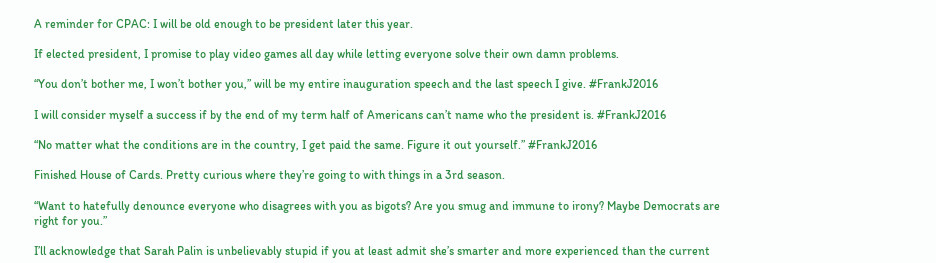A reminder for CPAC: I will be old enough to be president later this year.

If elected president, I promise to play video games all day while letting everyone solve their own damn problems.

“You don’t bother me, I won’t bother you,” will be my entire inauguration speech and the last speech I give. #FrankJ2016

I will consider myself a success if by the end of my term half of Americans can’t name who the president is. #FrankJ2016

“No matter what the conditions are in the country, I get paid the same. Figure it out yourself.” #FrankJ2016

Finished House of Cards. Pretty curious where they’re going to with things in a 3rd season.

“Want to hatefully denounce everyone who disagrees with you as bigots? Are you smug and immune to irony? Maybe Democrats are right for you.”

I’ll acknowledge that Sarah Palin is unbelievably stupid if you at least admit she’s smarter and more experienced than the current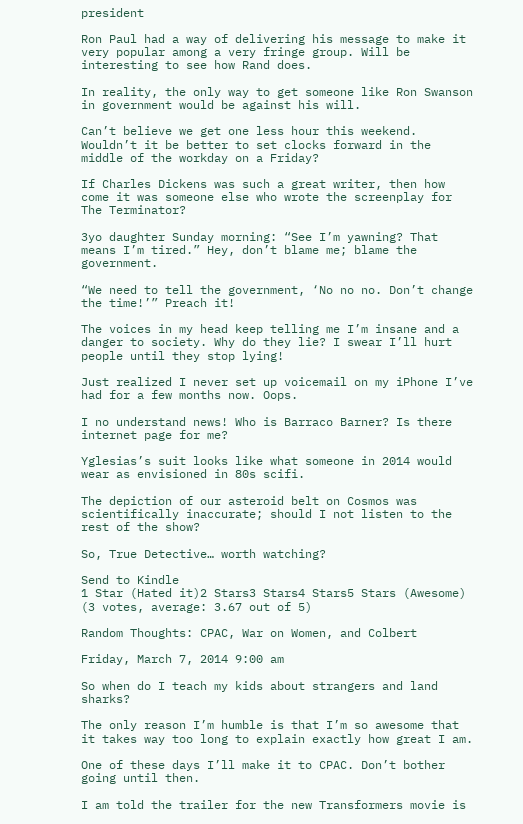president

Ron Paul had a way of delivering his message to make it very popular among a very fringe group. Will be interesting to see how Rand does.

In reality, the only way to get someone like Ron Swanson in government would be against his will.

Can’t believe we get one less hour this weekend. Wouldn’t it be better to set clocks forward in the middle of the workday on a Friday?

If Charles Dickens was such a great writer, then how come it was someone else who wrote the screenplay for The Terminator?

3yo daughter Sunday morning: “See I’m yawning? That means I’m tired.” Hey, don’t blame me; blame the government.

“We need to tell the government, ‘No no no. Don’t change the time!’” Preach it!

The voices in my head keep telling me I’m insane and a danger to society. Why do they lie? I swear I’ll hurt people until they stop lying!

Just realized I never set up voicemail on my iPhone I’ve had for a few months now. Oops.

I no understand news! Who is Barraco Barner? Is there internet page for me?

Yglesias’s suit looks like what someone in 2014 would wear as envisioned in 80s scifi.

The depiction of our asteroid belt on Cosmos was scientifically inaccurate; should I not listen to the rest of the show?

So, True Detective… worth watching?

Send to Kindle
1 Star (Hated it)2 Stars3 Stars4 Stars5 Stars (Awesome) (3 votes, average: 3.67 out of 5)

Random Thoughts: CPAC, War on Women, and Colbert

Friday, March 7, 2014 9:00 am

So when do I teach my kids about strangers and land sharks?

The only reason I’m humble is that I’m so awesome that it takes way too long to explain exactly how great I am.

One of these days I’ll make it to CPAC. Don’t bother going until then.

I am told the trailer for the new Transformers movie is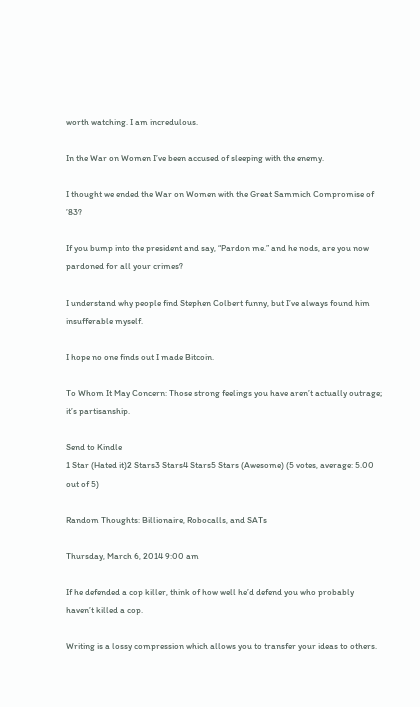worth watching. I am incredulous.

In the War on Women I’ve been accused of sleeping with the enemy.

I thought we ended the War on Women with the Great Sammich Compromise of ’83?

If you bump into the president and say, “Pardon me.” and he nods, are you now pardoned for all your crimes?

I understand why people find Stephen Colbert funny, but I’ve always found him insufferable myself.

I hope no one finds out I made Bitcoin.

To Whom It May Concern: Those strong feelings you have aren’t actually outrage; it’s partisanship.

Send to Kindle
1 Star (Hated it)2 Stars3 Stars4 Stars5 Stars (Awesome) (5 votes, average: 5.00 out of 5)

Random Thoughts: Billionaire, Robocalls, and SATs

Thursday, March 6, 2014 9:00 am

If he defended a cop killer, think of how well he’d defend you who probably haven’t killed a cop.

Writing is a lossy compression which allows you to transfer your ideas to others.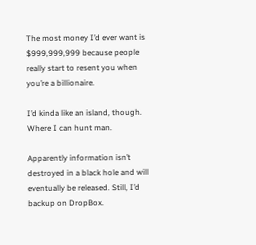The most money I’d ever want is $999,999,999 because people really start to resent you when you’re a billionaire.

I’d kinda like an island, though. Where I can hunt man.

Apparently information isn’t destroyed in a black hole and will eventually be released. Still, I’d backup on DropBox.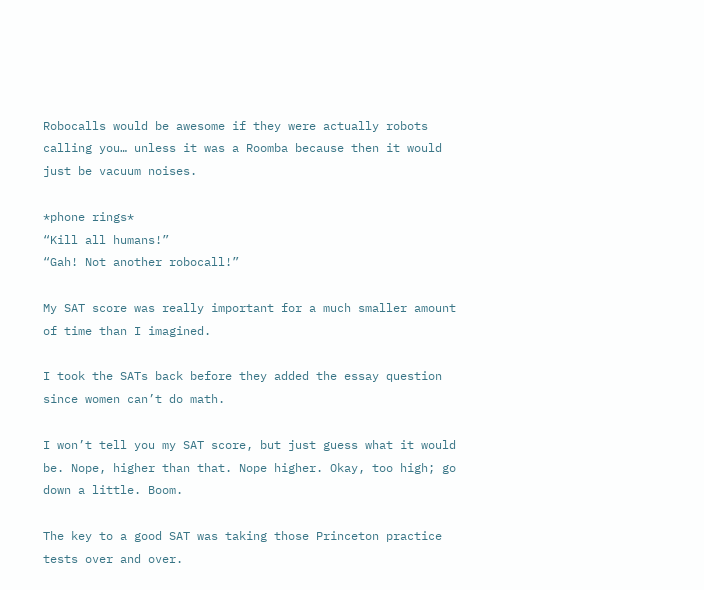Robocalls would be awesome if they were actually robots calling you… unless it was a Roomba because then it would just be vacuum noises.

*phone rings*
“Kill all humans!”
“Gah! Not another robocall!”

My SAT score was really important for a much smaller amount of time than I imagined.

I took the SATs back before they added the essay question since women can’t do math.

I won’t tell you my SAT score, but just guess what it would be. Nope, higher than that. Nope higher. Okay, too high; go down a little. Boom.

The key to a good SAT was taking those Princeton practice tests over and over.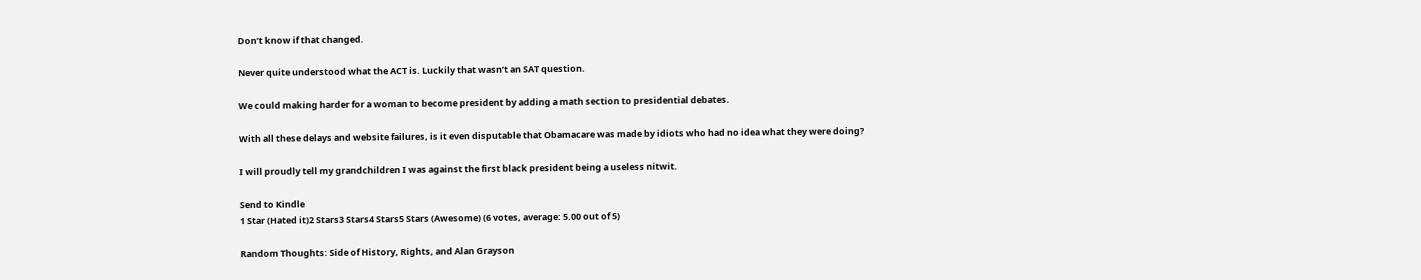Don’t know if that changed.

Never quite understood what the ACT is. Luckily that wasn’t an SAT question.

We could making harder for a woman to become president by adding a math section to presidential debates.

With all these delays and website failures, is it even disputable that Obamacare was made by idiots who had no idea what they were doing?

I will proudly tell my grandchildren I was against the first black president being a useless nitwit.

Send to Kindle
1 Star (Hated it)2 Stars3 Stars4 Stars5 Stars (Awesome) (6 votes, average: 5.00 out of 5)

Random Thoughts: Side of History, Rights, and Alan Grayson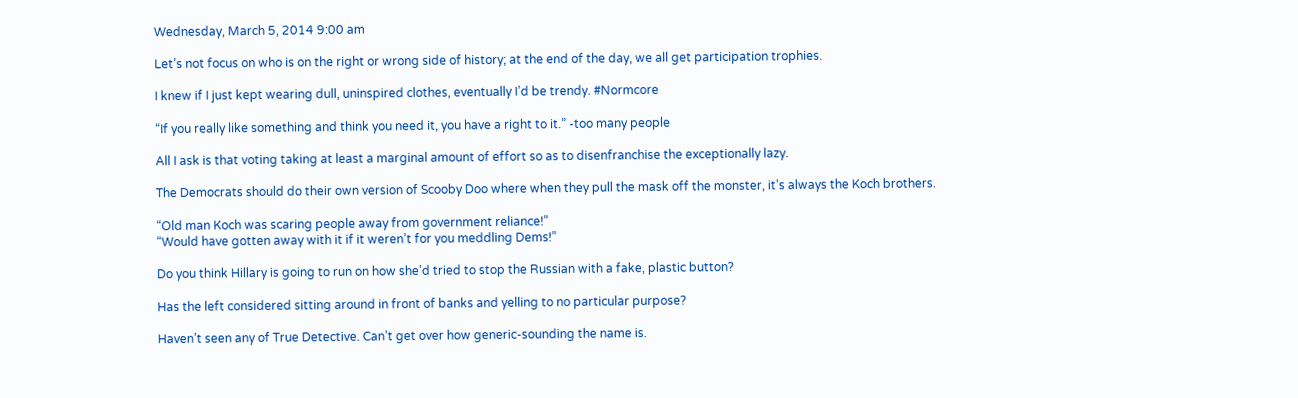Wednesday, March 5, 2014 9:00 am

Let’s not focus on who is on the right or wrong side of history; at the end of the day, we all get participation trophies.

I knew if I just kept wearing dull, uninspired clothes, eventually I’d be trendy. #Normcore

“If you really like something and think you need it, you have a right to it.” -too many people

All I ask is that voting taking at least a marginal amount of effort so as to disenfranchise the exceptionally lazy.

The Democrats should do their own version of Scooby Doo where when they pull the mask off the monster, it’s always the Koch brothers.

“Old man Koch was scaring people away from government reliance!”
“Would have gotten away with it if it weren’t for you meddling Dems!”

Do you think Hillary is going to run on how she’d tried to stop the Russian with a fake, plastic button?

Has the left considered sitting around in front of banks and yelling to no particular purpose?

Haven’t seen any of True Detective. Can’t get over how generic-sounding the name is.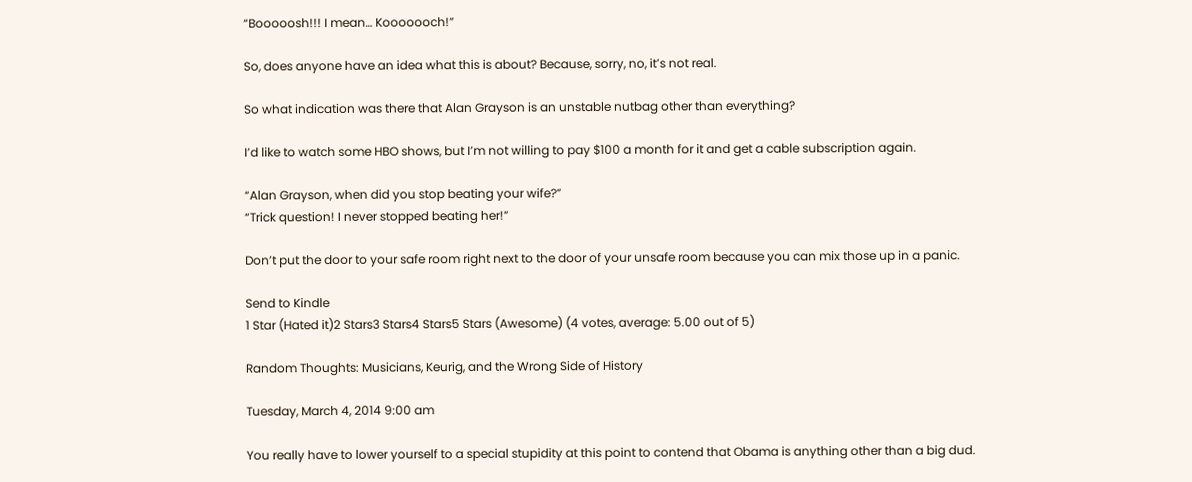“Booooosh!!! I mean… Kooooooch!”

So, does anyone have an idea what this is about? Because, sorry, no, it’s not real.

So what indication was there that Alan Grayson is an unstable nutbag other than everything?

I’d like to watch some HBO shows, but I’m not willing to pay $100 a month for it and get a cable subscription again.

“Alan Grayson, when did you stop beating your wife?”
“Trick question! I never stopped beating her!”

Don’t put the door to your safe room right next to the door of your unsafe room because you can mix those up in a panic.

Send to Kindle
1 Star (Hated it)2 Stars3 Stars4 Stars5 Stars (Awesome) (4 votes, average: 5.00 out of 5)

Random Thoughts: Musicians, Keurig, and the Wrong Side of History

Tuesday, March 4, 2014 9:00 am

You really have to lower yourself to a special stupidity at this point to contend that Obama is anything other than a big dud.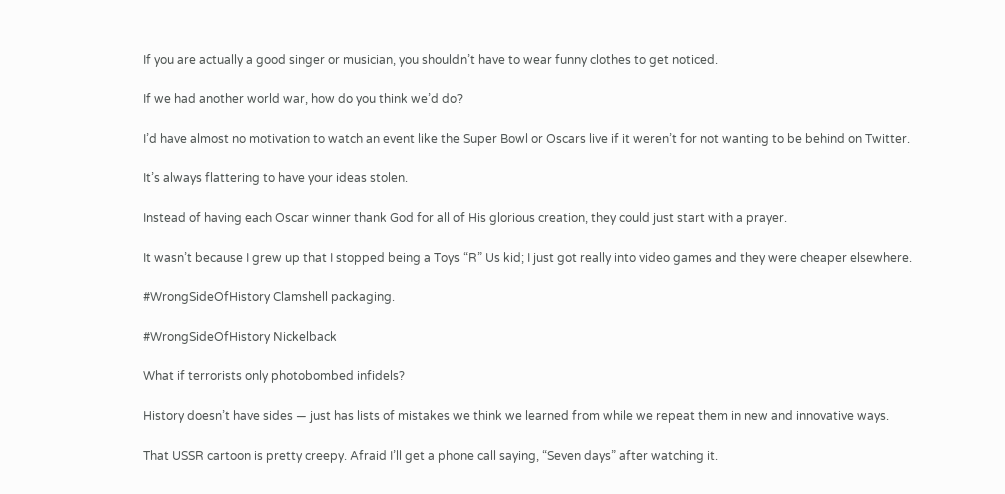If you are actually a good singer or musician, you shouldn’t have to wear funny clothes to get noticed.

If we had another world war, how do you think we’d do?

I’d have almost no motivation to watch an event like the Super Bowl or Oscars live if it weren’t for not wanting to be behind on Twitter.

It’s always flattering to have your ideas stolen.

Instead of having each Oscar winner thank God for all of His glorious creation, they could just start with a prayer.

It wasn’t because I grew up that I stopped being a Toys “R” Us kid; I just got really into video games and they were cheaper elsewhere.

#WrongSideOfHistory Clamshell packaging.

#WrongSideOfHistory Nickelback

What if terrorists only photobombed infidels?

History doesn’t have sides — just has lists of mistakes we think we learned from while we repeat them in new and innovative ways.

That USSR cartoon is pretty creepy. Afraid I’ll get a phone call saying, “Seven days” after watching it.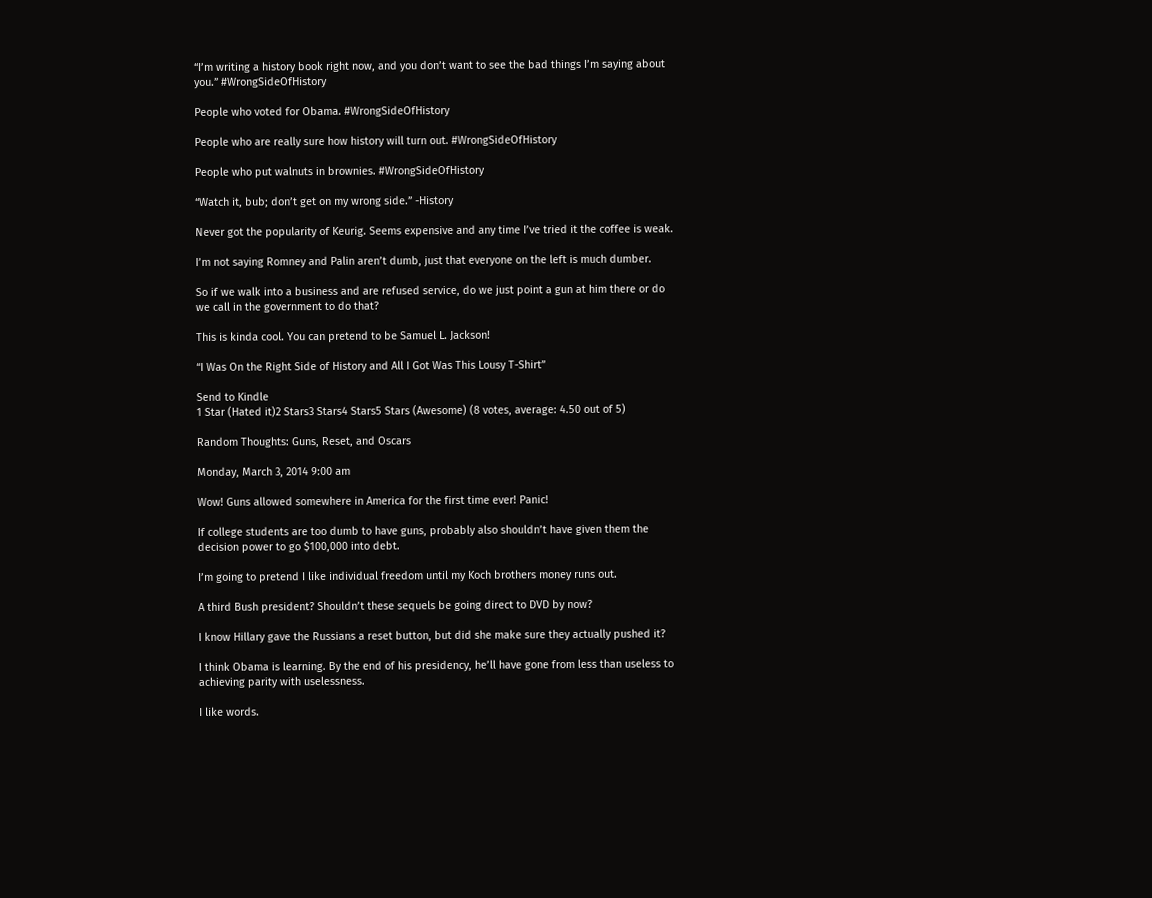“I’m writing a history book right now, and you don’t want to see the bad things I’m saying about you.” #WrongSideOfHistory

People who voted for Obama. #WrongSideOfHistory

People who are really sure how history will turn out. #WrongSideOfHistory

People who put walnuts in brownies. #WrongSideOfHistory

“Watch it, bub; don’t get on my wrong side.” -History

Never got the popularity of Keurig. Seems expensive and any time I’ve tried it the coffee is weak.

I’m not saying Romney and Palin aren’t dumb, just that everyone on the left is much dumber.

So if we walk into a business and are refused service, do we just point a gun at him there or do we call in the government to do that?

This is kinda cool. You can pretend to be Samuel L. Jackson!

“I Was On the Right Side of History and All I Got Was This Lousy T-Shirt”

Send to Kindle
1 Star (Hated it)2 Stars3 Stars4 Stars5 Stars (Awesome) (8 votes, average: 4.50 out of 5)

Random Thoughts: Guns, Reset, and Oscars

Monday, March 3, 2014 9:00 am

Wow! Guns allowed somewhere in America for the first time ever! Panic!

If college students are too dumb to have guns, probably also shouldn’t have given them the decision power to go $100,000 into debt.

I’m going to pretend I like individual freedom until my Koch brothers money runs out.

A third Bush president? Shouldn’t these sequels be going direct to DVD by now?

I know Hillary gave the Russians a reset button, but did she make sure they actually pushed it?

I think Obama is learning. By the end of his presidency, he’ll have gone from less than useless to achieving parity with uselessness.

I like words.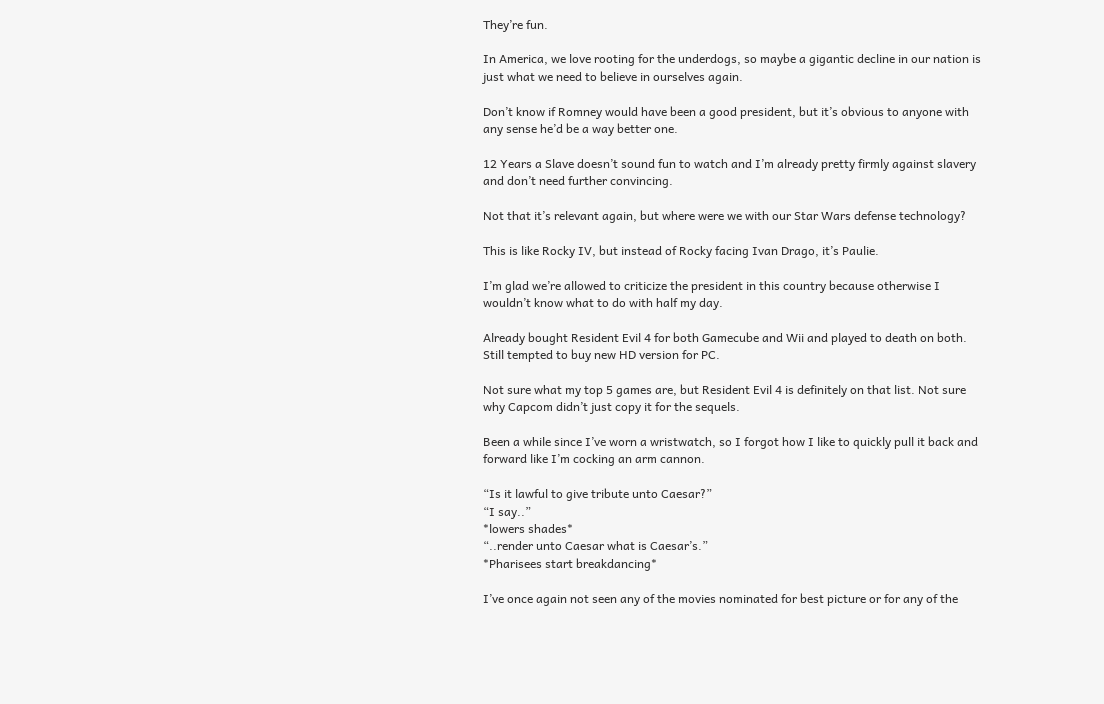They’re fun.

In America, we love rooting for the underdogs, so maybe a gigantic decline in our nation is just what we need to believe in ourselves again.

Don’t know if Romney would have been a good president, but it’s obvious to anyone with any sense he’d be a way better one.

12 Years a Slave doesn’t sound fun to watch and I’m already pretty firmly against slavery and don’t need further convincing.

Not that it’s relevant again, but where were we with our Star Wars defense technology?

This is like Rocky IV, but instead of Rocky facing Ivan Drago, it’s Paulie.

I’m glad we’re allowed to criticize the president in this country because otherwise I wouldn’t know what to do with half my day.

Already bought Resident Evil 4 for both Gamecube and Wii and played to death on both. Still tempted to buy new HD version for PC.

Not sure what my top 5 games are, but Resident Evil 4 is definitely on that list. Not sure why Capcom didn’t just copy it for the sequels.

Been a while since I’ve worn a wristwatch, so I forgot how I like to quickly pull it back and forward like I’m cocking an arm cannon.

“Is it lawful to give tribute unto Caesar?”
“I say..”
*lowers shades*
“..render unto Caesar what is Caesar’s.”
*Pharisees start breakdancing*

I’ve once again not seen any of the movies nominated for best picture or for any of the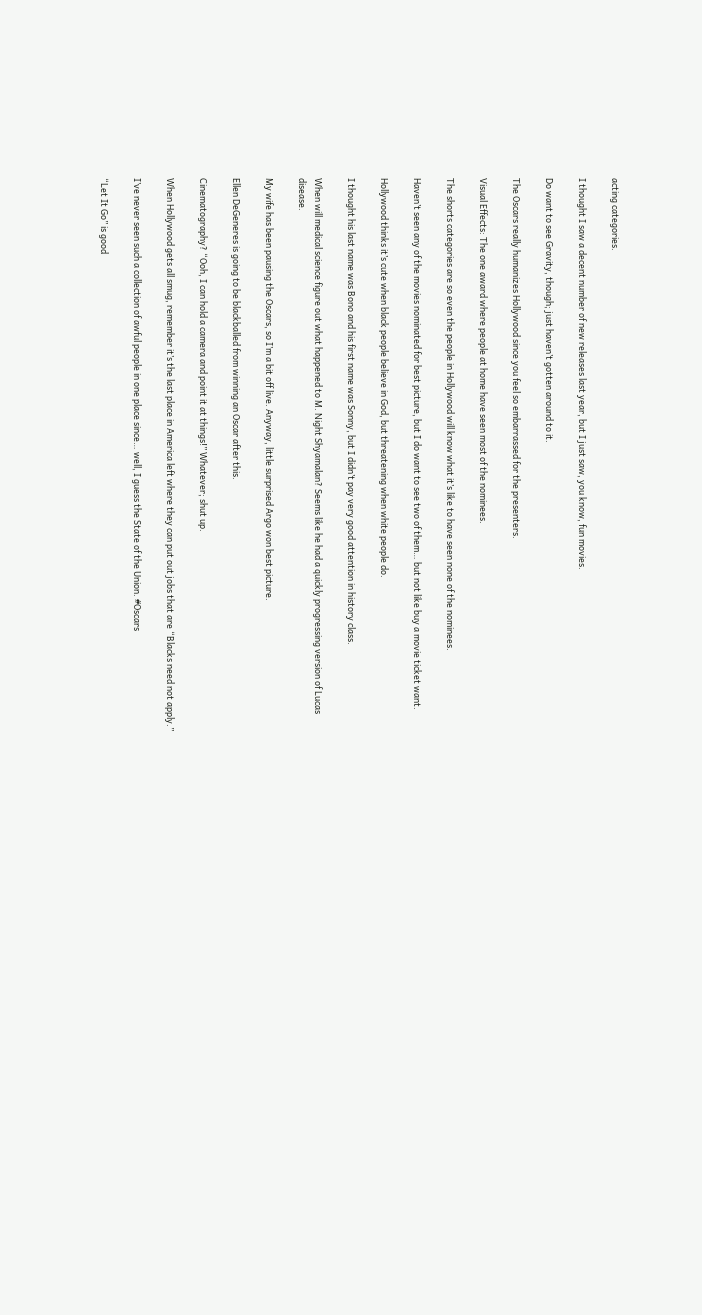acting categories.

I thought I saw a decent number of new releases last year, but I just saw, you know, fun movies.

Do want to see Gravity, though; just haven’t gotten around to it.

The Oscars really humanizes Hollywood since you feel so embarrassed for the presenters.

Visual Effects: The one award where people at home have seen most of the nominees.

The shorts categories are so even the people in Hollywood will know what it’s like to have seen none of the nominees.

Haven’t seen any of the movies nominated for best picture, but I do want to see two of them… but not like buy a movie ticket want.

Hollywood thinks it’s cute when black people believe in God, but threatening when white people do.

I thought his last name was Bono and his first name was Sonny, but I didn’t pay very good attention in history class.

When will medical science figure out what happened to M. Night Shyamalan? Seems like he had a quickly progressing version of Lucas disease.

My wife has been pausing the Oscars, so I’m a bit off live. Anyway, little surprised Argo won best picture.

Ellen DeGeneres is going to be blackballed from winning an Oscar after this.

Cinematography? “Ooh, I can hold a camera and point it at things!” Whatever; shut up.

When Hollywood gets all smug, remember it’s the last place in America left where they can put out jobs that are “Blacks need not apply.”

I’ve never seen such a collection of awful people in one place since… well, I guess the State of the Union. #Oscars

“Let It Go” is good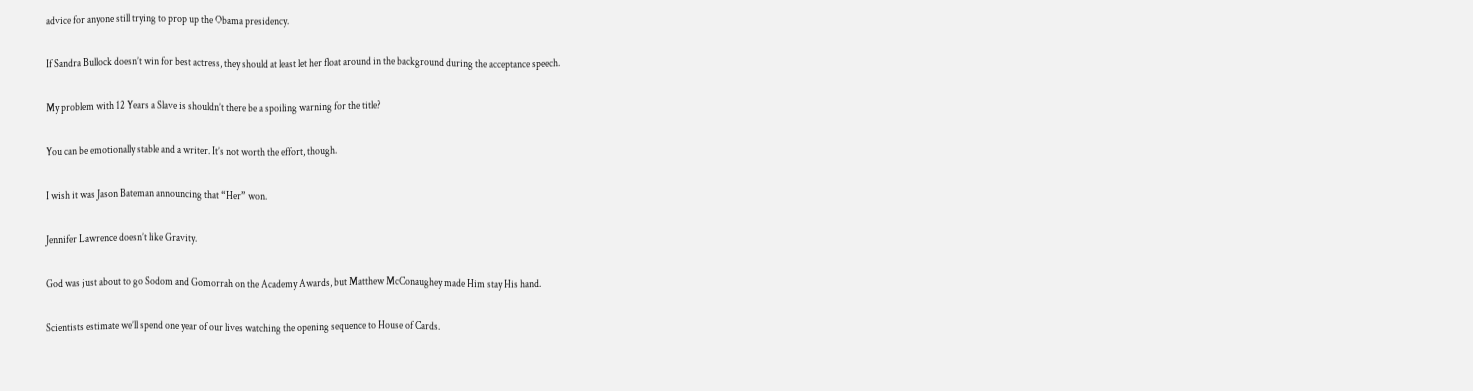advice for anyone still trying to prop up the Obama presidency.

If Sandra Bullock doesn’t win for best actress, they should at least let her float around in the background during the acceptance speech.

My problem with 12 Years a Slave is shouldn’t there be a spoiling warning for the title?

You can be emotionally stable and a writer. It’s not worth the effort, though.

I wish it was Jason Bateman announcing that “Her” won.

Jennifer Lawrence doesn’t like Gravity.

God was just about to go Sodom and Gomorrah on the Academy Awards, but Matthew McConaughey made Him stay His hand.

Scientists estimate we’ll spend one year of our lives watching the opening sequence to House of Cards.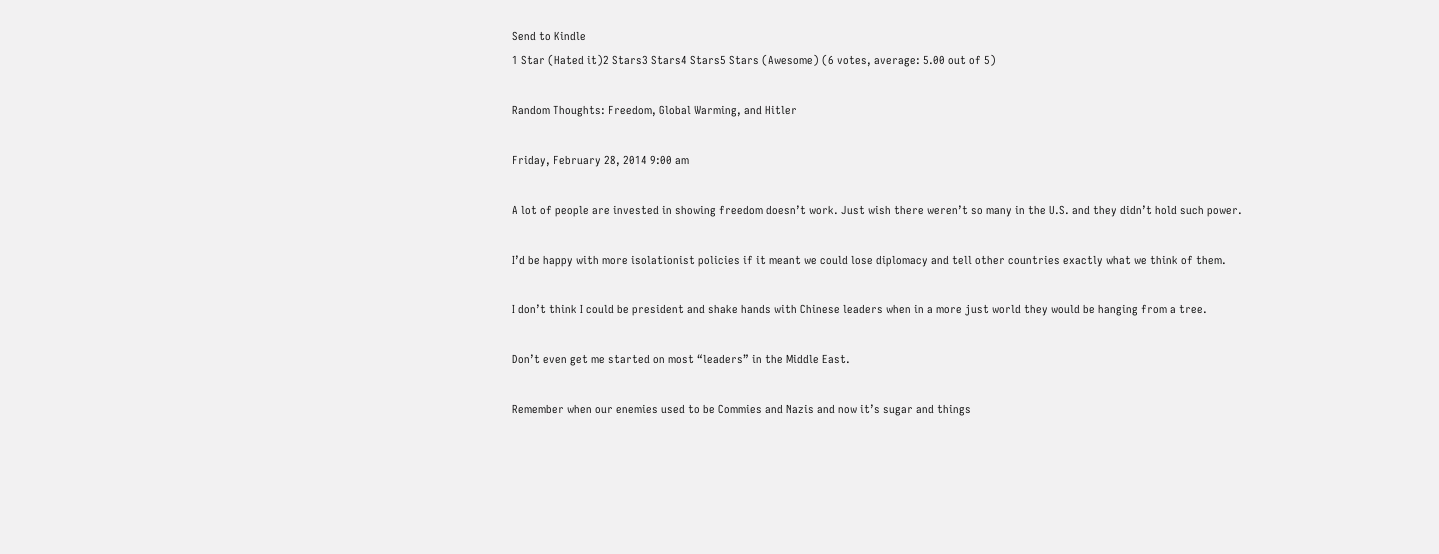Send to Kindle
1 Star (Hated it)2 Stars3 Stars4 Stars5 Stars (Awesome) (6 votes, average: 5.00 out of 5)

Random Thoughts: Freedom, Global Warming, and Hitler

Friday, February 28, 2014 9:00 am

A lot of people are invested in showing freedom doesn’t work. Just wish there weren’t so many in the U.S. and they didn’t hold such power.

I’d be happy with more isolationist policies if it meant we could lose diplomacy and tell other countries exactly what we think of them.

I don’t think I could be president and shake hands with Chinese leaders when in a more just world they would be hanging from a tree.

Don’t even get me started on most “leaders” in the Middle East.

Remember when our enemies used to be Commies and Nazis and now it’s sugar and things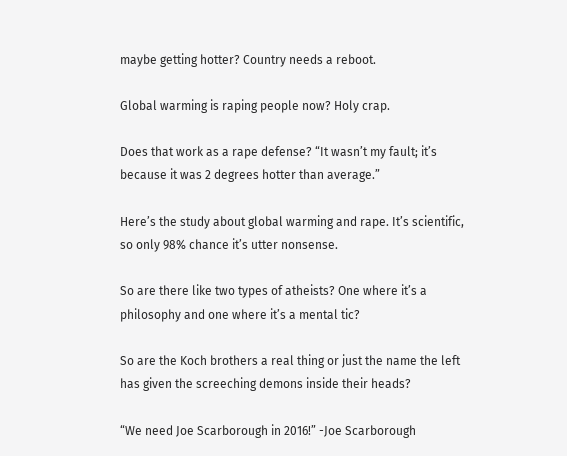maybe getting hotter? Country needs a reboot.

Global warming is raping people now? Holy crap.

Does that work as a rape defense? “It wasn’t my fault; it’s because it was 2 degrees hotter than average.”

Here’s the study about global warming and rape. It’s scientific, so only 98% chance it’s utter nonsense.

So are there like two types of atheists? One where it’s a philosophy and one where it’s a mental tic?

So are the Koch brothers a real thing or just the name the left has given the screeching demons inside their heads?

“We need Joe Scarborough in 2016!” -Joe Scarborough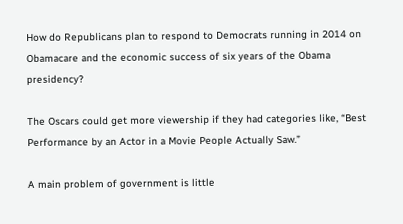How do Republicans plan to respond to Democrats running in 2014 on Obamacare and the economic success of six years of the Obama presidency?

The Oscars could get more viewership if they had categories like, “Best Performance by an Actor in a Movie People Actually Saw.”

A main problem of government is little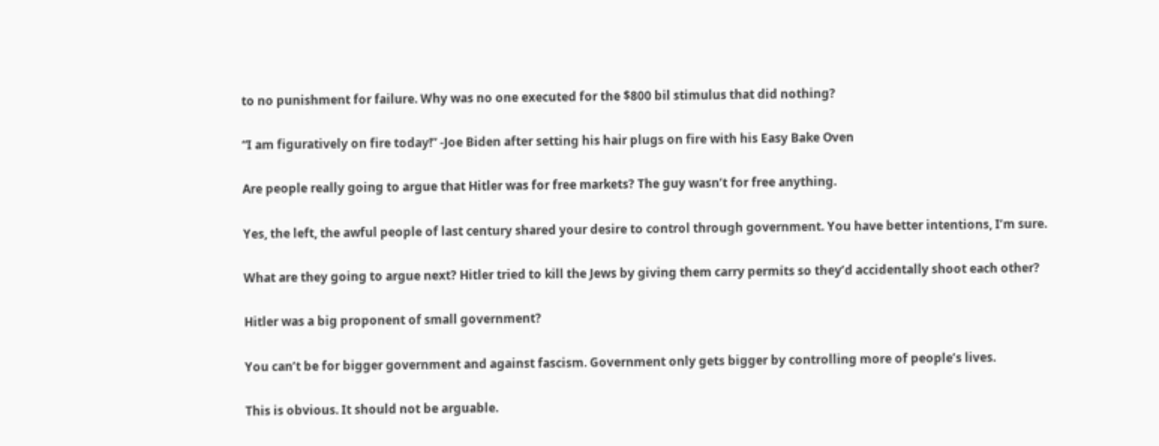to no punishment for failure. Why was no one executed for the $800 bil stimulus that did nothing?

“I am figuratively on fire today!” -Joe Biden after setting his hair plugs on fire with his Easy Bake Oven

Are people really going to argue that Hitler was for free markets? The guy wasn’t for free anything.

Yes, the left, the awful people of last century shared your desire to control through government. You have better intentions, I’m sure.

What are they going to argue next? Hitler tried to kill the Jews by giving them carry permits so they’d accidentally shoot each other?

Hitler was a big proponent of small government?

You can’t be for bigger government and against fascism. Government only gets bigger by controlling more of people’s lives.

This is obvious. It should not be arguable.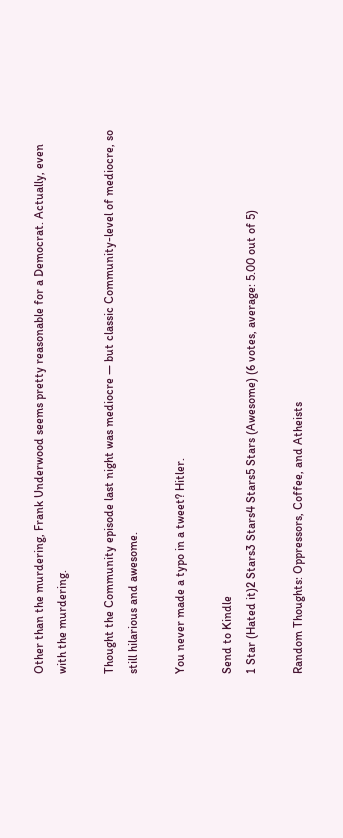Other than the murdering, Frank Underwood seems pretty reasonable for a Democrat. Actually, even with the murdering.

Thought the Community episode last night was mediocre — but classic Community-level of mediocre, so still hilarious and awesome.

You never made a typo in a tweet? Hitler.

Send to Kindle
1 Star (Hated it)2 Stars3 Stars4 Stars5 Stars (Awesome) (6 votes, average: 5.00 out of 5)

Random Thoughts: Oppressors, Coffee, and Atheists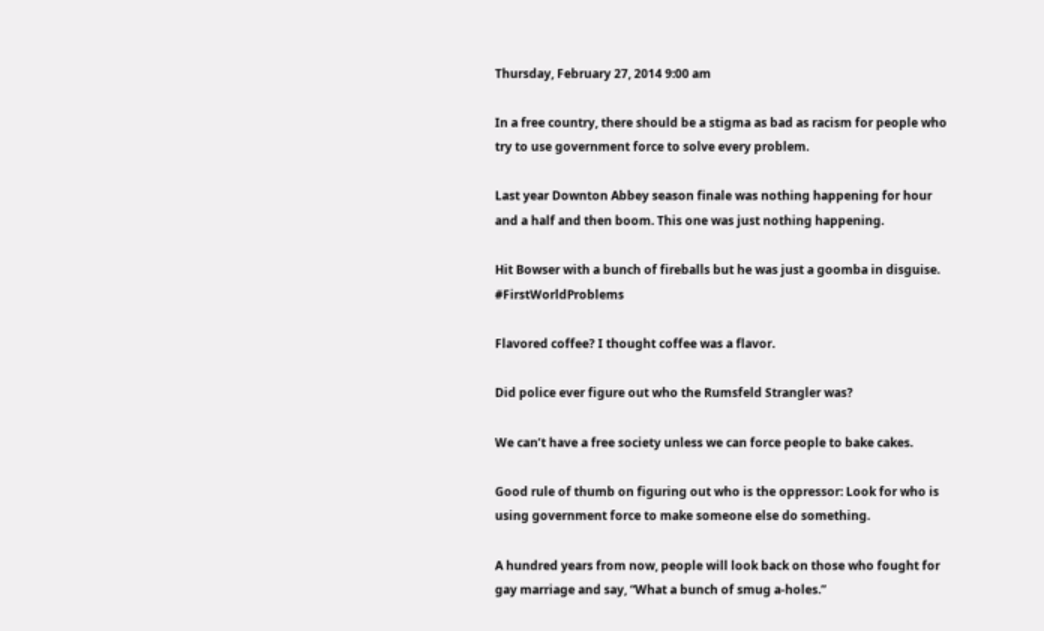Thursday, February 27, 2014 9:00 am

In a free country, there should be a stigma as bad as racism for people who try to use government force to solve every problem.

Last year Downton Abbey season finale was nothing happening for hour and a half and then boom. This one was just nothing happening.

Hit Bowser with a bunch of fireballs but he was just a goomba in disguise. #FirstWorldProblems

Flavored coffee? I thought coffee was a flavor.

Did police ever figure out who the Rumsfeld Strangler was?

We can’t have a free society unless we can force people to bake cakes.

Good rule of thumb on figuring out who is the oppressor: Look for who is using government force to make someone else do something.

A hundred years from now, people will look back on those who fought for gay marriage and say, “What a bunch of smug a-holes.”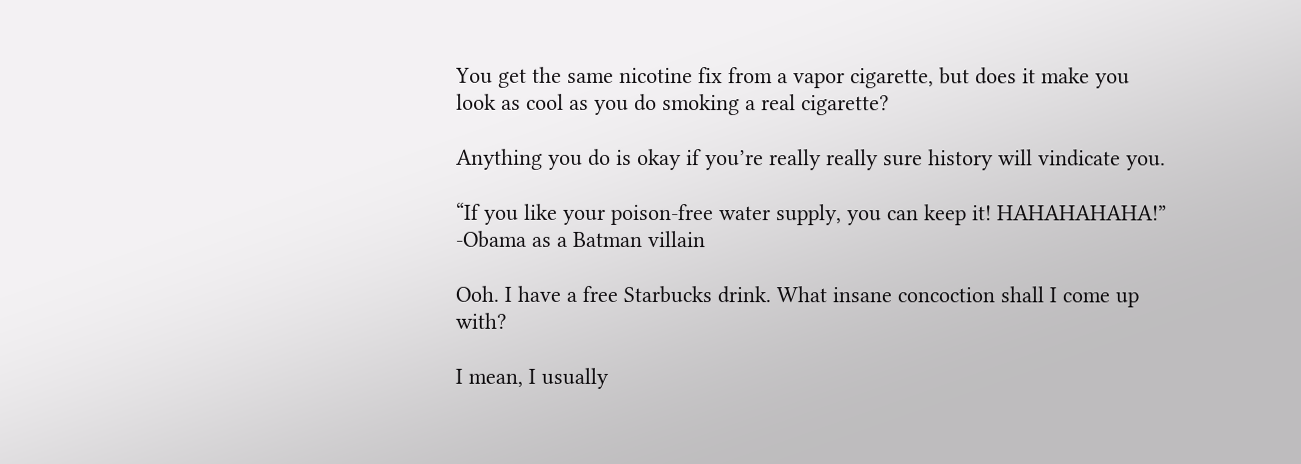You get the same nicotine fix from a vapor cigarette, but does it make you look as cool as you do smoking a real cigarette?

Anything you do is okay if you’re really really sure history will vindicate you.

“If you like your poison-free water supply, you can keep it! HAHAHAHAHA!” -Obama as a Batman villain

Ooh. I have a free Starbucks drink. What insane concoction shall I come up with?

I mean, I usually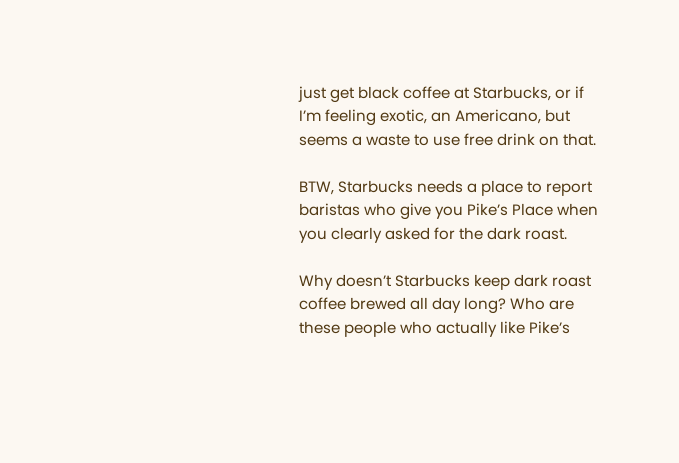just get black coffee at Starbucks, or if I’m feeling exotic, an Americano, but seems a waste to use free drink on that.

BTW, Starbucks needs a place to report baristas who give you Pike’s Place when you clearly asked for the dark roast.

Why doesn’t Starbucks keep dark roast coffee brewed all day long? Who are these people who actually like Pike’s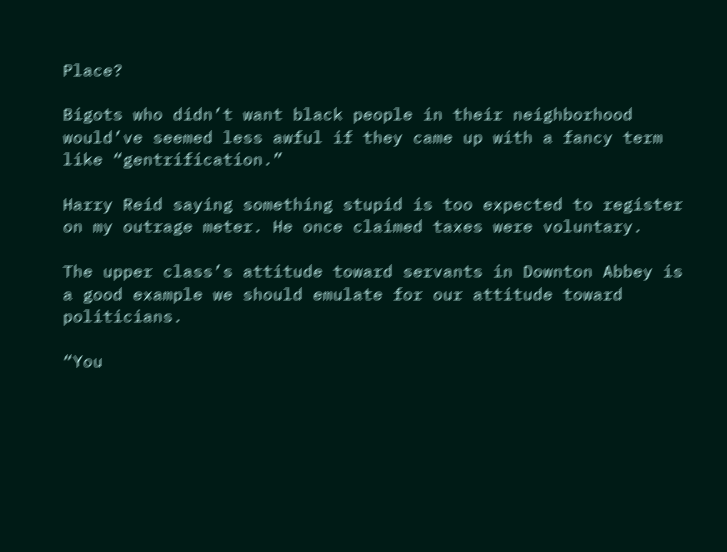Place?

Bigots who didn’t want black people in their neighborhood would’ve seemed less awful if they came up with a fancy term like “gentrification.”

Harry Reid saying something stupid is too expected to register on my outrage meter. He once claimed taxes were voluntary.

The upper class’s attitude toward servants in Downton Abbey is a good example we should emulate for our attitude toward politicians.

“You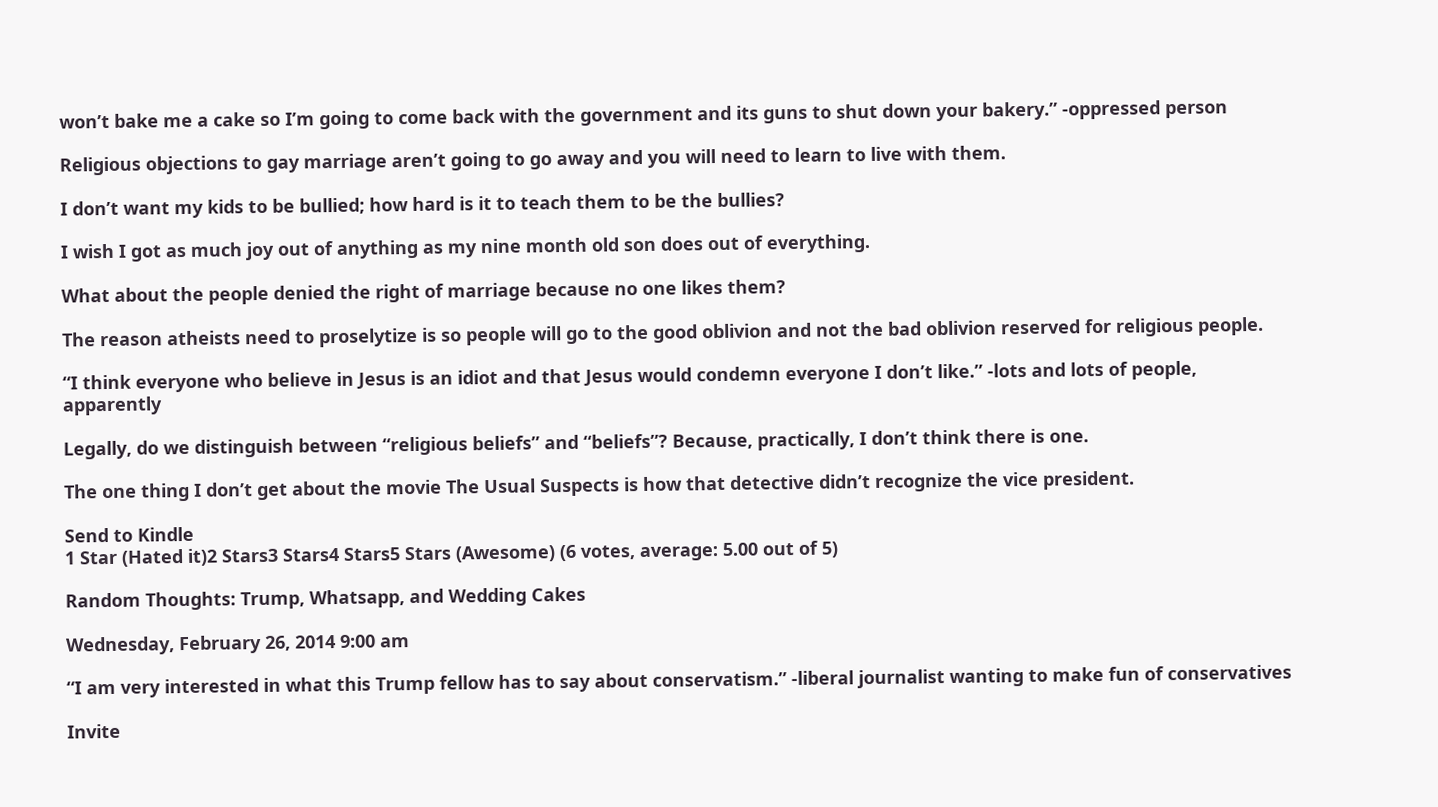won’t bake me a cake so I’m going to come back with the government and its guns to shut down your bakery.” -oppressed person

Religious objections to gay marriage aren’t going to go away and you will need to learn to live with them.

I don’t want my kids to be bullied; how hard is it to teach them to be the bullies?

I wish I got as much joy out of anything as my nine month old son does out of everything.

What about the people denied the right of marriage because no one likes them?

The reason atheists need to proselytize is so people will go to the good oblivion and not the bad oblivion reserved for religious people.

“I think everyone who believe in Jesus is an idiot and that Jesus would condemn everyone I don’t like.” -lots and lots of people, apparently

Legally, do we distinguish between “religious beliefs” and “beliefs”? Because, practically, I don’t think there is one.

The one thing I don’t get about the movie The Usual Suspects is how that detective didn’t recognize the vice president.

Send to Kindle
1 Star (Hated it)2 Stars3 Stars4 Stars5 Stars (Awesome) (6 votes, average: 5.00 out of 5)

Random Thoughts: Trump, Whatsapp, and Wedding Cakes

Wednesday, February 26, 2014 9:00 am

“I am very interested in what this Trump fellow has to say about conservatism.” -liberal journalist wanting to make fun of conservatives

Invite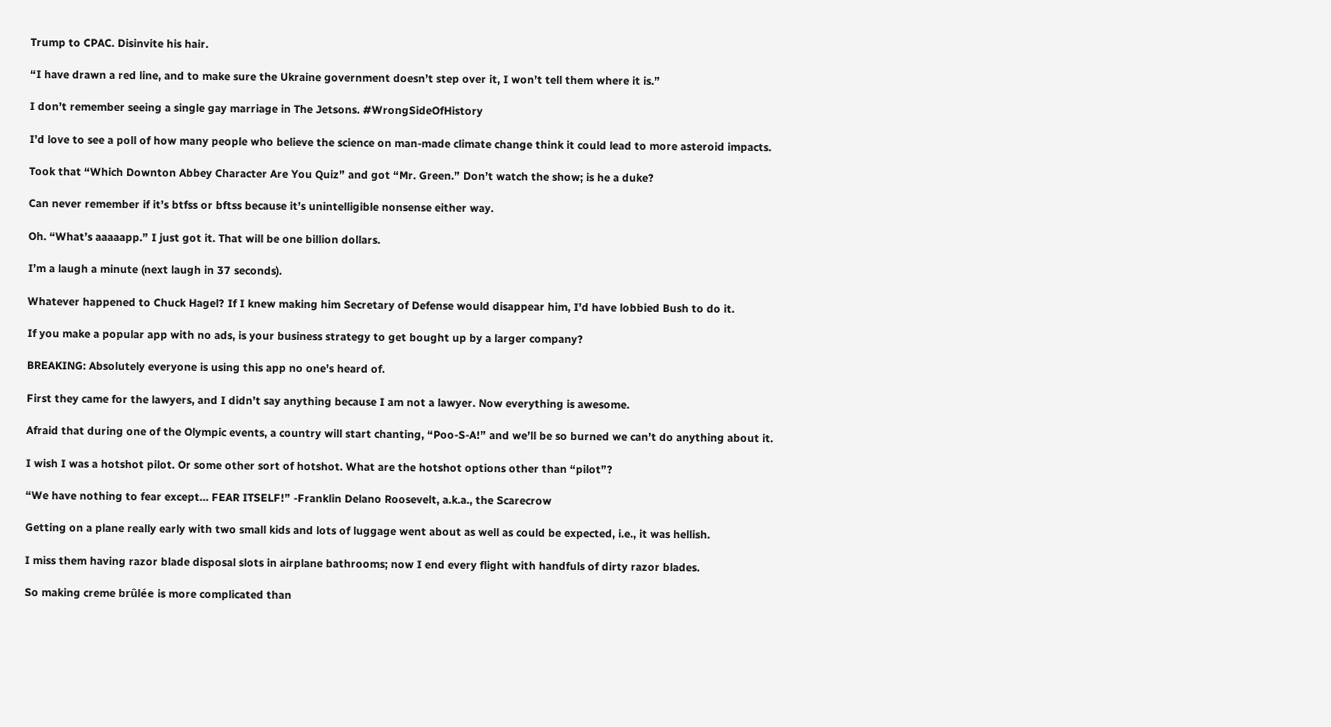Trump to CPAC. Disinvite his hair.

“I have drawn a red line, and to make sure the Ukraine government doesn’t step over it, I won’t tell them where it is.”

I don’t remember seeing a single gay marriage in The Jetsons. #WrongSideOfHistory

I’d love to see a poll of how many people who believe the science on man-made climate change think it could lead to more asteroid impacts.

Took that “Which Downton Abbey Character Are You Quiz” and got “Mr. Green.” Don’t watch the show; is he a duke?

Can never remember if it’s btfss or bftss because it’s unintelligible nonsense either way.

Oh. “What’s aaaaapp.” I just got it. That will be one billion dollars.

I’m a laugh a minute (next laugh in 37 seconds).

Whatever happened to Chuck Hagel? If I knew making him Secretary of Defense would disappear him, I’d have lobbied Bush to do it.

If you make a popular app with no ads, is your business strategy to get bought up by a larger company?

BREAKING: Absolutely everyone is using this app no one’s heard of.

First they came for the lawyers, and I didn’t say anything because I am not a lawyer. Now everything is awesome.

Afraid that during one of the Olympic events, a country will start chanting, “Poo-S-A!” and we’ll be so burned we can’t do anything about it.

I wish I was a hotshot pilot. Or some other sort of hotshot. What are the hotshot options other than “pilot”?

“We have nothing to fear except… FEAR ITSELF!” -Franklin Delano Roosevelt, a.k.a., the Scarecrow

Getting on a plane really early with two small kids and lots of luggage went about as well as could be expected, i.e., it was hellish.

I miss them having razor blade disposal slots in airplane bathrooms; now I end every flight with handfuls of dirty razor blades.

So making creme brûlée is more complicated than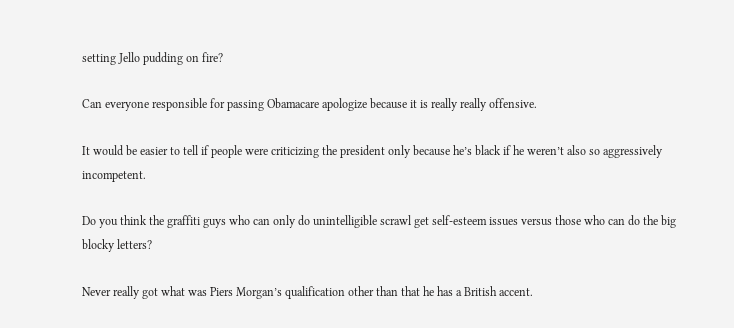setting Jello pudding on fire?

Can everyone responsible for passing Obamacare apologize because it is really really offensive.

It would be easier to tell if people were criticizing the president only because he’s black if he weren’t also so aggressively incompetent.

Do you think the graffiti guys who can only do unintelligible scrawl get self-esteem issues versus those who can do the big blocky letters?

Never really got what was Piers Morgan’s qualification other than that he has a British accent.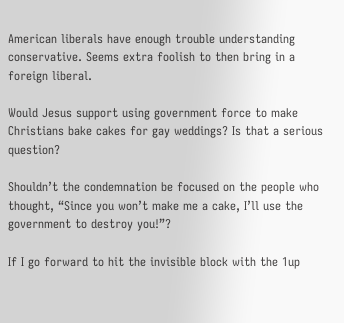American liberals have enough trouble understanding conservative. Seems extra foolish to then bring in a foreign liberal.

Would Jesus support using government force to make Christians bake cakes for gay weddings? Is that a serious question?

Shouldn’t the condemnation be focused on the people who thought, “Since you won’t make me a cake, I’ll use the government to destroy you!”?

If I go forward to hit the invisible block with the 1up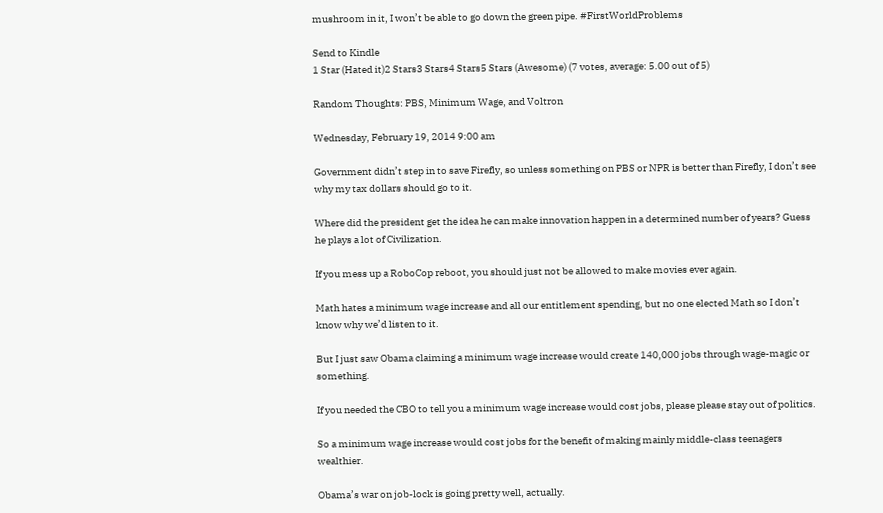mushroom in it, I won’t be able to go down the green pipe. #FirstWorldProblems

Send to Kindle
1 Star (Hated it)2 Stars3 Stars4 Stars5 Stars (Awesome) (7 votes, average: 5.00 out of 5)

Random Thoughts: PBS, Minimum Wage, and Voltron

Wednesday, February 19, 2014 9:00 am

Government didn’t step in to save Firefly, so unless something on PBS or NPR is better than Firefly, I don’t see why my tax dollars should go to it.

Where did the president get the idea he can make innovation happen in a determined number of years? Guess he plays a lot of Civilization.

If you mess up a RoboCop reboot, you should just not be allowed to make movies ever again.

Math hates a minimum wage increase and all our entitlement spending, but no one elected Math so I don’t know why we’d listen to it.

But I just saw Obama claiming a minimum wage increase would create 140,000 jobs through wage-magic or something.

If you needed the CBO to tell you a minimum wage increase would cost jobs, please please stay out of politics.

So a minimum wage increase would cost jobs for the benefit of making mainly middle-class teenagers wealthier.

Obama’s war on job-lock is going pretty well, actually.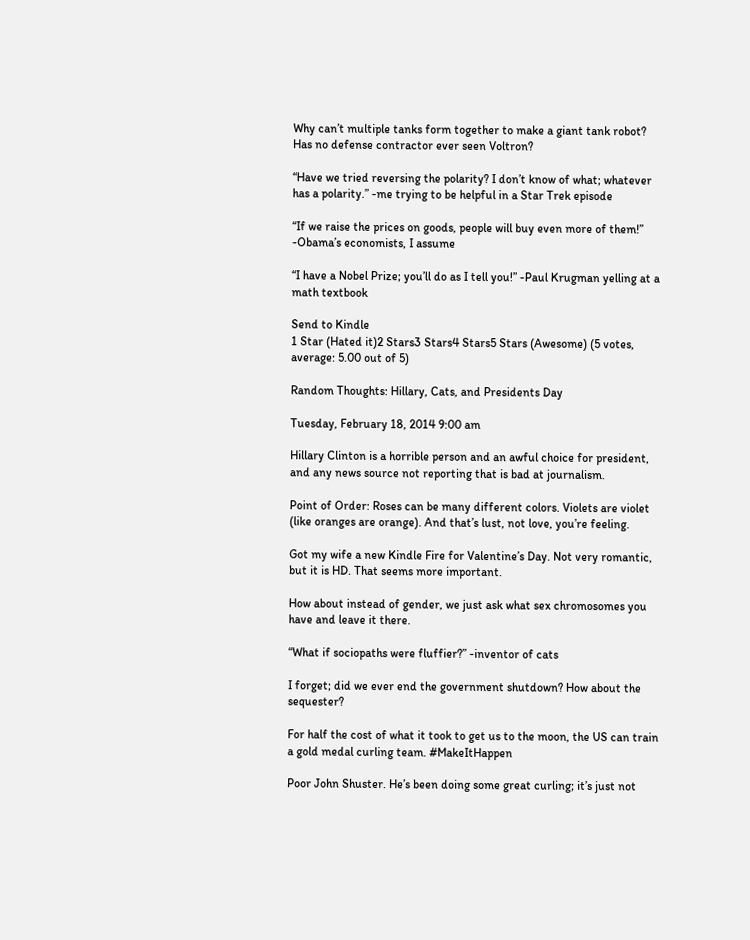Why can’t multiple tanks form together to make a giant tank robot? Has no defense contractor ever seen Voltron?

“Have we tried reversing the polarity? I don’t know of what; whatever has a polarity.” -me trying to be helpful in a Star Trek episode

“If we raise the prices on goods, people will buy even more of them!” -Obama’s economists, I assume

“I have a Nobel Prize; you’ll do as I tell you!” -Paul Krugman yelling at a math textbook

Send to Kindle
1 Star (Hated it)2 Stars3 Stars4 Stars5 Stars (Awesome) (5 votes, average: 5.00 out of 5)

Random Thoughts: Hillary, Cats, and Presidents Day

Tuesday, February 18, 2014 9:00 am

Hillary Clinton is a horrible person and an awful choice for president, and any news source not reporting that is bad at journalism.

Point of Order: Roses can be many different colors. Violets are violet (like oranges are orange). And that’s lust, not love, you’re feeling.

Got my wife a new Kindle Fire for Valentine’s Day. Not very romantic, but it is HD. That seems more important.

How about instead of gender, we just ask what sex chromosomes you have and leave it there.

“What if sociopaths were fluffier?” -inventor of cats

I forget; did we ever end the government shutdown? How about the sequester?

For half the cost of what it took to get us to the moon, the US can train a gold medal curling team. #MakeItHappen

Poor John Shuster. He’s been doing some great curling; it’s just not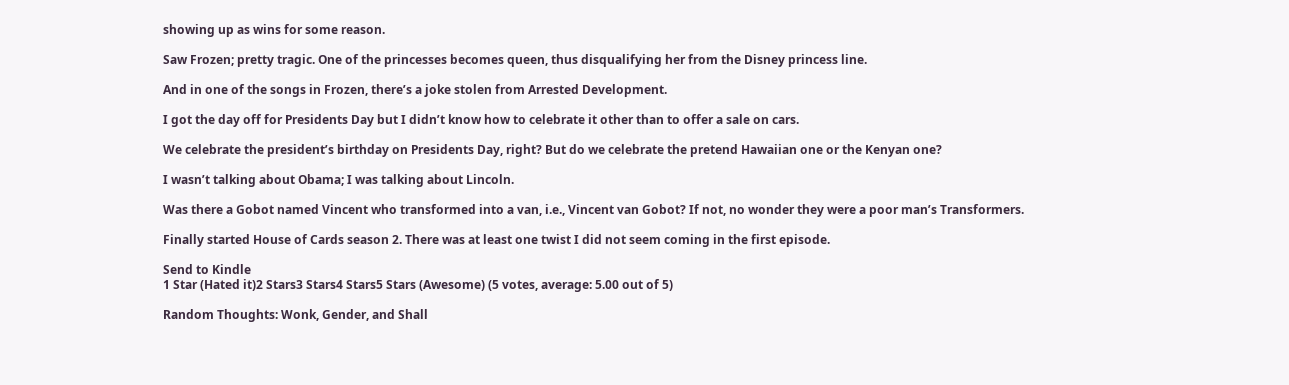showing up as wins for some reason.

Saw Frozen; pretty tragic. One of the princesses becomes queen, thus disqualifying her from the Disney princess line.

And in one of the songs in Frozen, there’s a joke stolen from Arrested Development.

I got the day off for Presidents Day but I didn’t know how to celebrate it other than to offer a sale on cars.

We celebrate the president’s birthday on Presidents Day, right? But do we celebrate the pretend Hawaiian one or the Kenyan one?

I wasn’t talking about Obama; I was talking about Lincoln.

Was there a Gobot named Vincent who transformed into a van, i.e., Vincent van Gobot? If not, no wonder they were a poor man’s Transformers.

Finally started House of Cards season 2. There was at least one twist I did not seem coming in the first episode.

Send to Kindle
1 Star (Hated it)2 Stars3 Stars4 Stars5 Stars (Awesome) (5 votes, average: 5.00 out of 5)

Random Thoughts: Wonk, Gender, and Shall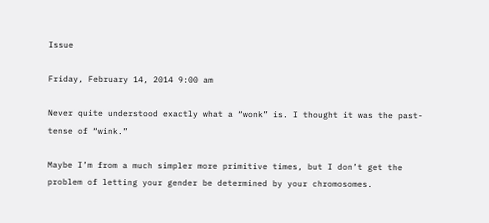Issue

Friday, February 14, 2014 9:00 am

Never quite understood exactly what a “wonk” is. I thought it was the past-tense of “wink.”

Maybe I’m from a much simpler more primitive times, but I don’t get the problem of letting your gender be determined by your chromosomes.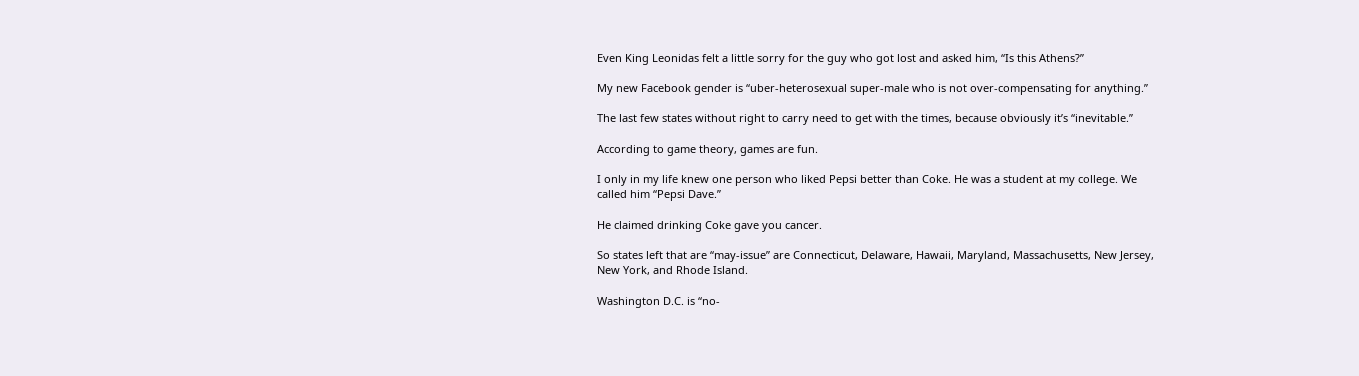Even King Leonidas felt a little sorry for the guy who got lost and asked him, “Is this Athens?”

My new Facebook gender is “uber-heterosexual super-male who is not over-compensating for anything.”

The last few states without right to carry need to get with the times, because obviously it’s “inevitable.”

According to game theory, games are fun.

I only in my life knew one person who liked Pepsi better than Coke. He was a student at my college. We called him “Pepsi Dave.”

He claimed drinking Coke gave you cancer.

So states left that are “may-issue” are Connecticut, Delaware, Hawaii, Maryland, Massachusetts, New Jersey, New York, and Rhode Island.

Washington D.C. is “no-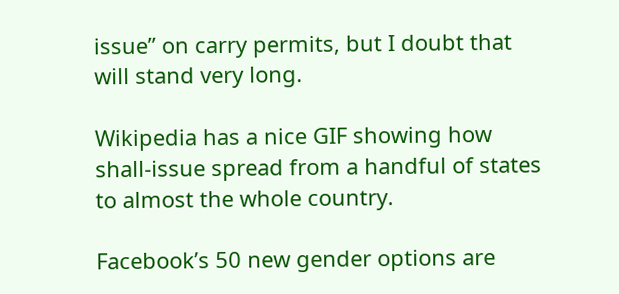issue” on carry permits, but I doubt that will stand very long.

Wikipedia has a nice GIF showing how shall-issue spread from a handful of states to almost the whole country.

Facebook’s 50 new gender options are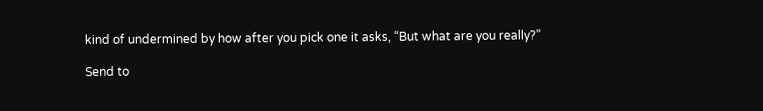kind of undermined by how after you pick one it asks, “But what are you really?”

Send to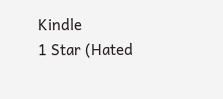Kindle
1 Star (Hated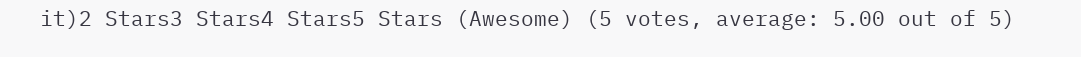it)2 Stars3 Stars4 Stars5 Stars (Awesome) (5 votes, average: 5.00 out of 5)